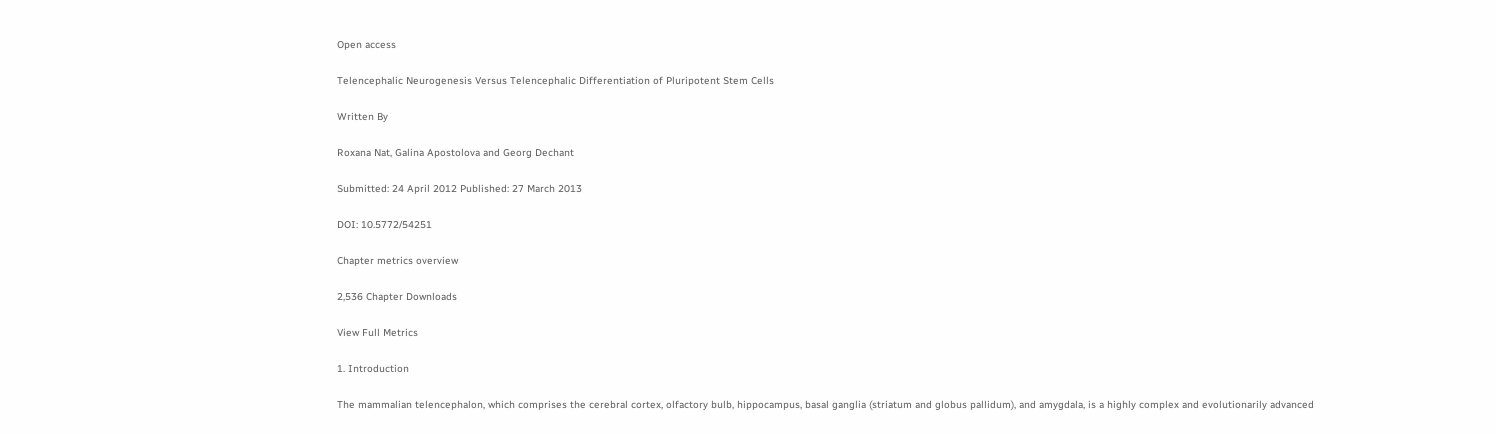Open access

Telencephalic Neurogenesis Versus Telencephalic Differentiation of Pluripotent Stem Cells

Written By

Roxana Nat, Galina Apostolova and Georg Dechant

Submitted: 24 April 2012 Published: 27 March 2013

DOI: 10.5772/54251

Chapter metrics overview

2,536 Chapter Downloads

View Full Metrics

1. Introduction

The mammalian telencephalon, which comprises the cerebral cortex, olfactory bulb, hippocampus, basal ganglia (striatum and globus pallidum), and amygdala, is a highly complex and evolutionarily advanced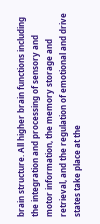brain structure. All higher brain functions including the integration and processing of sensory and motor information, the memory storage and retrieval, and the regulation of emotional and drive states take place at the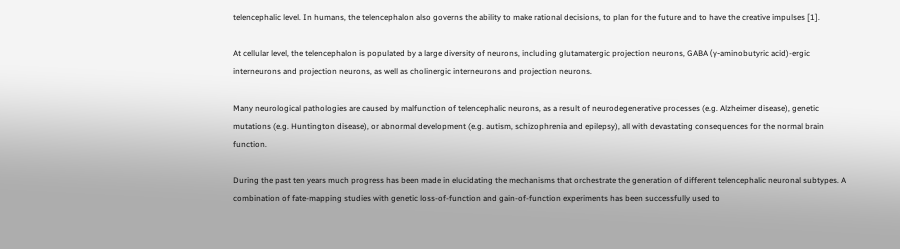telencephalic level. In humans, the telencephalon also governs the ability to make rational decisions, to plan for the future and to have the creative impulses [1].

At cellular level, the telencephalon is populated by a large diversity of neurons, including glutamatergic projection neurons, GABA (γ-aminobutyric acid)-ergic interneurons and projection neurons, as well as cholinergic interneurons and projection neurons.

Many neurological pathologies are caused by malfunction of telencephalic neurons, as a result of neurodegenerative processes (e.g. Alzheimer disease), genetic mutations (e.g. Huntington disease), or abnormal development (e.g. autism, schizophrenia and epilepsy), all with devastating consequences for the normal brain function.

During the past ten years much progress has been made in elucidating the mechanisms that orchestrate the generation of different telencephalic neuronal subtypes. A combination of fate-mapping studies with genetic loss-of-function and gain-of-function experiments has been successfully used to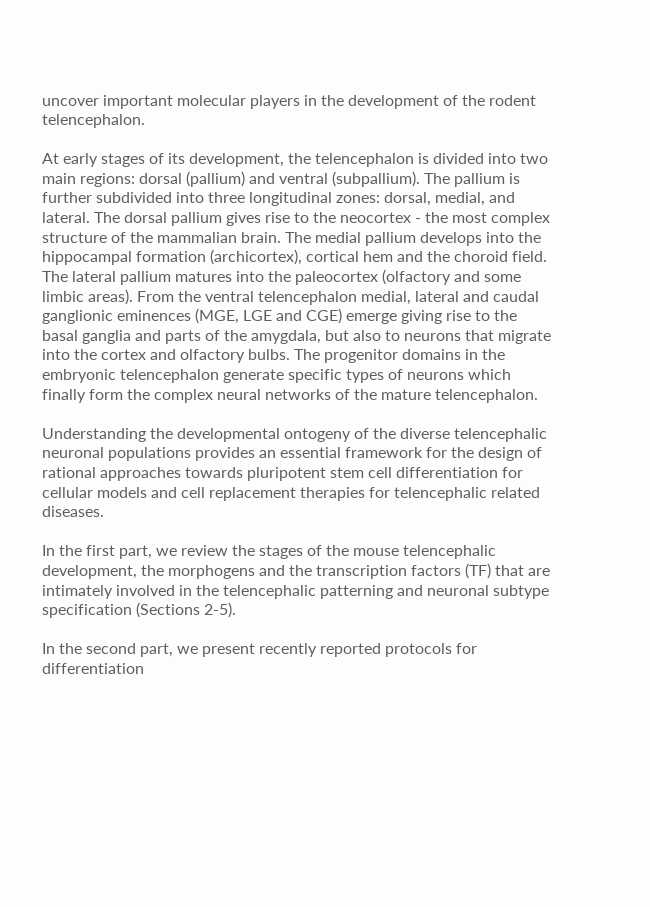uncover important molecular players in the development of the rodent telencephalon.

At early stages of its development, the telencephalon is divided into two main regions: dorsal (pallium) and ventral (subpallium). The pallium is further subdivided into three longitudinal zones: dorsal, medial, and lateral. The dorsal pallium gives rise to the neocortex - the most complex structure of the mammalian brain. The medial pallium develops into the hippocampal formation (archicortex), cortical hem and the choroid field. The lateral pallium matures into the paleocortex (olfactory and some limbic areas). From the ventral telencephalon medial, lateral and caudal ganglionic eminences (MGE, LGE and CGE) emerge giving rise to the basal ganglia and parts of the amygdala, but also to neurons that migrate into the cortex and olfactory bulbs. The progenitor domains in the embryonic telencephalon generate specific types of neurons which finally form the complex neural networks of the mature telencephalon.

Understanding the developmental ontogeny of the diverse telencephalic neuronal populations provides an essential framework for the design of rational approaches towards pluripotent stem cell differentiation for cellular models and cell replacement therapies for telencephalic related diseases.

In the first part, we review the stages of the mouse telencephalic development, the morphogens and the transcription factors (TF) that are intimately involved in the telencephalic patterning and neuronal subtype specification (Sections 2-5).

In the second part, we present recently reported protocols for differentiation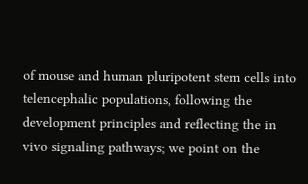of mouse and human pluripotent stem cells into telencephalic populations, following the development principles and reflecting the in vivo signaling pathways; we point on the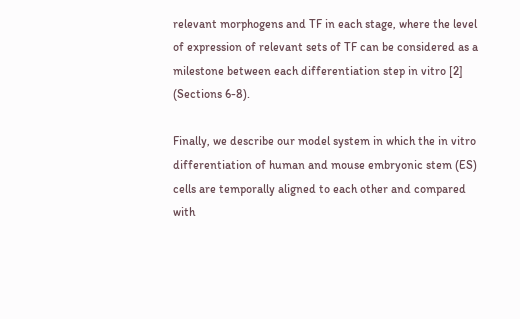relevant morphogens and TF in each stage, where the level of expression of relevant sets of TF can be considered as a milestone between each differentiation step in vitro [2] (Sections 6-8).

Finally, we describe our model system in which the in vitro differentiation of human and mouse embryonic stem (ES) cells are temporally aligned to each other and compared with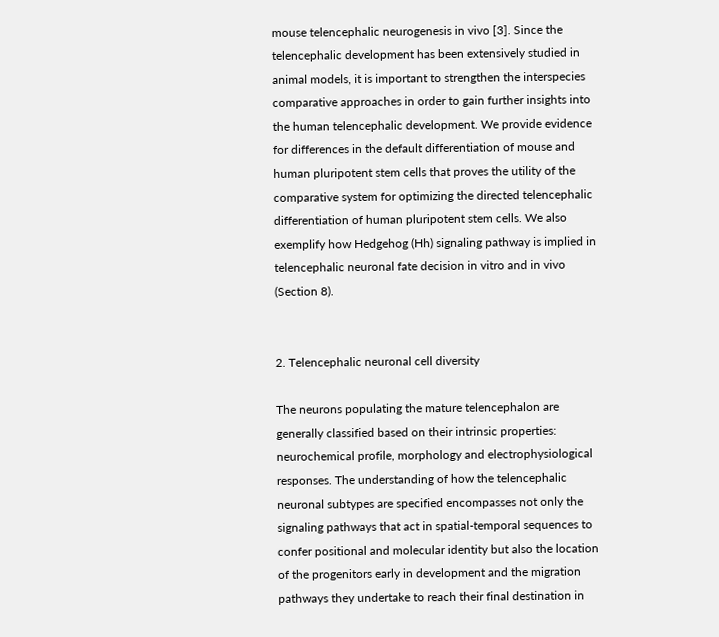mouse telencephalic neurogenesis in vivo [3]. Since the telencephalic development has been extensively studied in animal models, it is important to strengthen the interspecies comparative approaches in order to gain further insights into the human telencephalic development. We provide evidence for differences in the default differentiation of mouse and human pluripotent stem cells that proves the utility of the comparative system for optimizing the directed telencephalic differentiation of human pluripotent stem cells. We also exemplify how Hedgehog (Hh) signaling pathway is implied in telencephalic neuronal fate decision in vitro and in vivo (Section 8).


2. Telencephalic neuronal cell diversity

The neurons populating the mature telencephalon are generally classified based on their intrinsic properties: neurochemical profile, morphology and electrophysiological responses. The understanding of how the telencephalic neuronal subtypes are specified encompasses not only the signaling pathways that act in spatial-temporal sequences to confer positional and molecular identity but also the location of the progenitors early in development and the migration pathways they undertake to reach their final destination in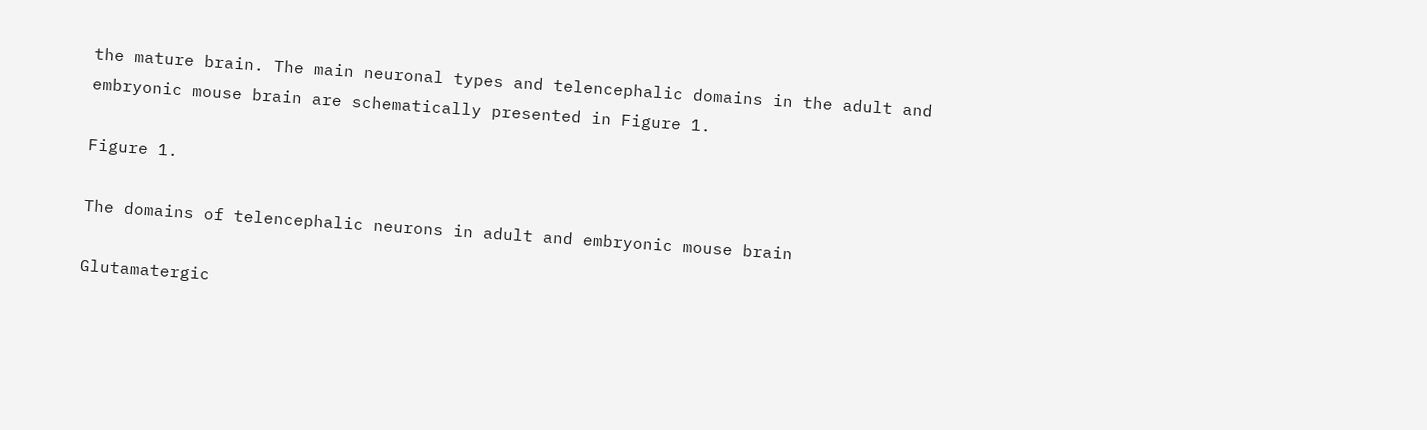the mature brain. The main neuronal types and telencephalic domains in the adult and embryonic mouse brain are schematically presented in Figure 1.

Figure 1.

The domains of telencephalic neurons in adult and embryonic mouse brain

Glutamatergic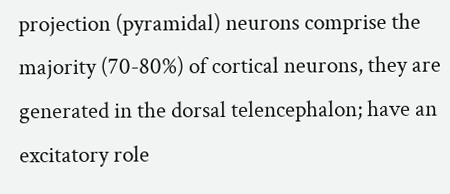projection (pyramidal) neurons comprise the majority (70-80%) of cortical neurons, they are generated in the dorsal telencephalon; have an excitatory role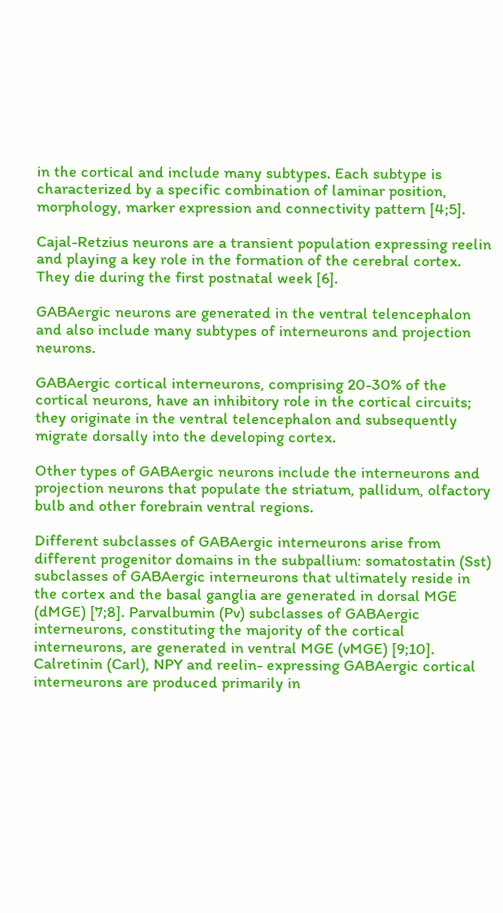in the cortical and include many subtypes. Each subtype is characterized by a specific combination of laminar position, morphology, marker expression and connectivity pattern [4;5].

Cajal-Retzius neurons are a transient population expressing reelin and playing a key role in the formation of the cerebral cortex. They die during the first postnatal week [6].

GABAergic neurons are generated in the ventral telencephalon and also include many subtypes of interneurons and projection neurons.

GABAergic cortical interneurons, comprising 20-30% of the cortical neurons, have an inhibitory role in the cortical circuits; they originate in the ventral telencephalon and subsequently migrate dorsally into the developing cortex.

Other types of GABAergic neurons include the interneurons and projection neurons that populate the striatum, pallidum, olfactory bulb and other forebrain ventral regions.

Different subclasses of GABAergic interneurons arise from different progenitor domains in the subpallium: somatostatin (Sst) subclasses of GABAergic interneurons that ultimately reside in the cortex and the basal ganglia are generated in dorsal MGE (dMGE) [7;8]. Parvalbumin (Pv) subclasses of GABAergic interneurons, constituting the majority of the cortical interneurons, are generated in ventral MGE (vMGE) [9;10]. Calretinin (Carl), NPY and reelin- expressing GABAergic cortical interneurons are produced primarily in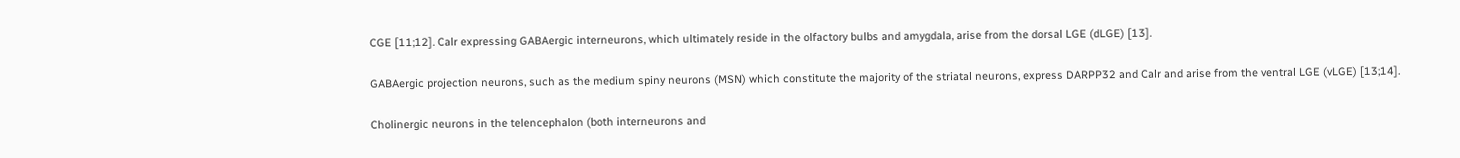CGE [11;12]. Calr expressing GABAergic interneurons, which ultimately reside in the olfactory bulbs and amygdala, arise from the dorsal LGE (dLGE) [13].

GABAergic projection neurons, such as the medium spiny neurons (MSN) which constitute the majority of the striatal neurons, express DARPP32 and Calr and arise from the ventral LGE (vLGE) [13;14].

Cholinergic neurons in the telencephalon (both interneurons and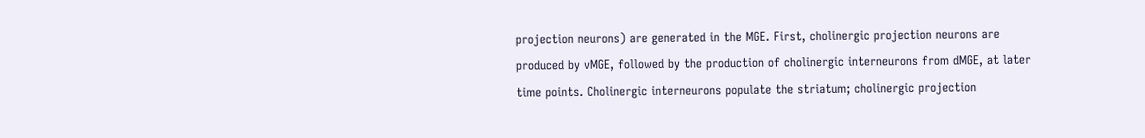projection neurons) are generated in the MGE. First, cholinergic projection neurons are produced by vMGE, followed by the production of cholinergic interneurons from dMGE, at later time points. Cholinergic interneurons populate the striatum; cholinergic projection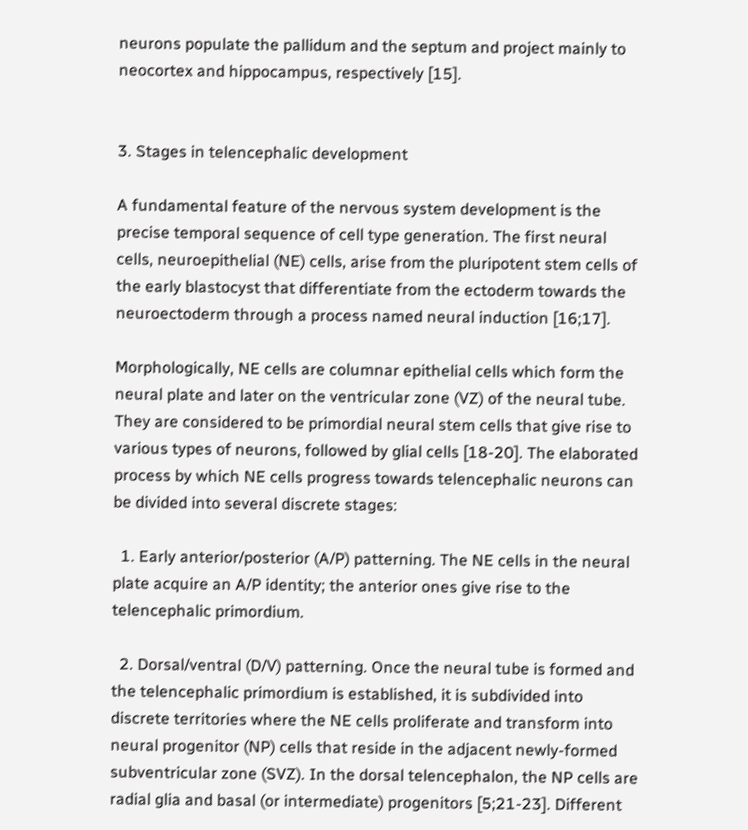neurons populate the pallidum and the septum and project mainly to neocortex and hippocampus, respectively [15].


3. Stages in telencephalic development

A fundamental feature of the nervous system development is the precise temporal sequence of cell type generation. The first neural cells, neuroepithelial (NE) cells, arise from the pluripotent stem cells of the early blastocyst that differentiate from the ectoderm towards the neuroectoderm through a process named neural induction [16;17].

Morphologically, NE cells are columnar epithelial cells which form the neural plate and later on the ventricular zone (VZ) of the neural tube. They are considered to be primordial neural stem cells that give rise to various types of neurons, followed by glial cells [18-20]. The elaborated process by which NE cells progress towards telencephalic neurons can be divided into several discrete stages:

  1. Early anterior/posterior (A/P) patterning. The NE cells in the neural plate acquire an A/P identity; the anterior ones give rise to the telencephalic primordium.

  2. Dorsal/ventral (D/V) patterning. Once the neural tube is formed and the telencephalic primordium is established, it is subdivided into discrete territories where the NE cells proliferate and transform into neural progenitor (NP) cells that reside in the adjacent newly-formed subventricular zone (SVZ). In the dorsal telencephalon, the NP cells are radial glia and basal (or intermediate) progenitors [5;21-23]. Different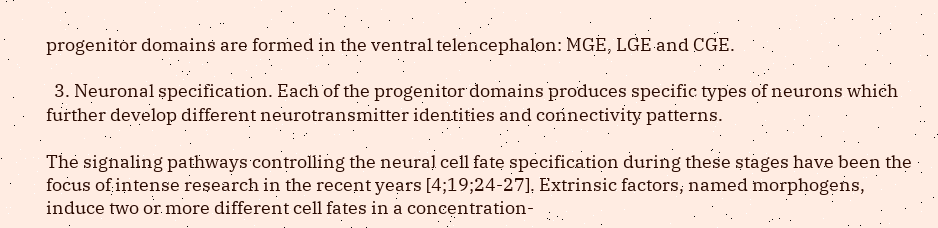progenitor domains are formed in the ventral telencephalon: MGE, LGE and CGE.

  3. Neuronal specification. Each of the progenitor domains produces specific types of neurons which further develop different neurotransmitter identities and connectivity patterns.

The signaling pathways controlling the neural cell fate specification during these stages have been the focus of intense research in the recent years [4;19;24-27]. Extrinsic factors, named morphogens, induce two or more different cell fates in a concentration-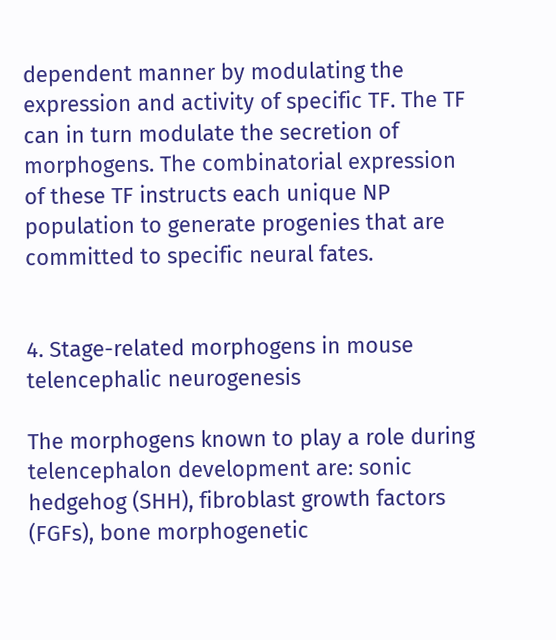dependent manner by modulating the expression and activity of specific TF. The TF can in turn modulate the secretion of morphogens. The combinatorial expression of these TF instructs each unique NP population to generate progenies that are committed to specific neural fates.


4. Stage-related morphogens in mouse telencephalic neurogenesis

The morphogens known to play a role during telencephalon development are: sonic hedgehog (SHH), fibroblast growth factors (FGFs), bone morphogenetic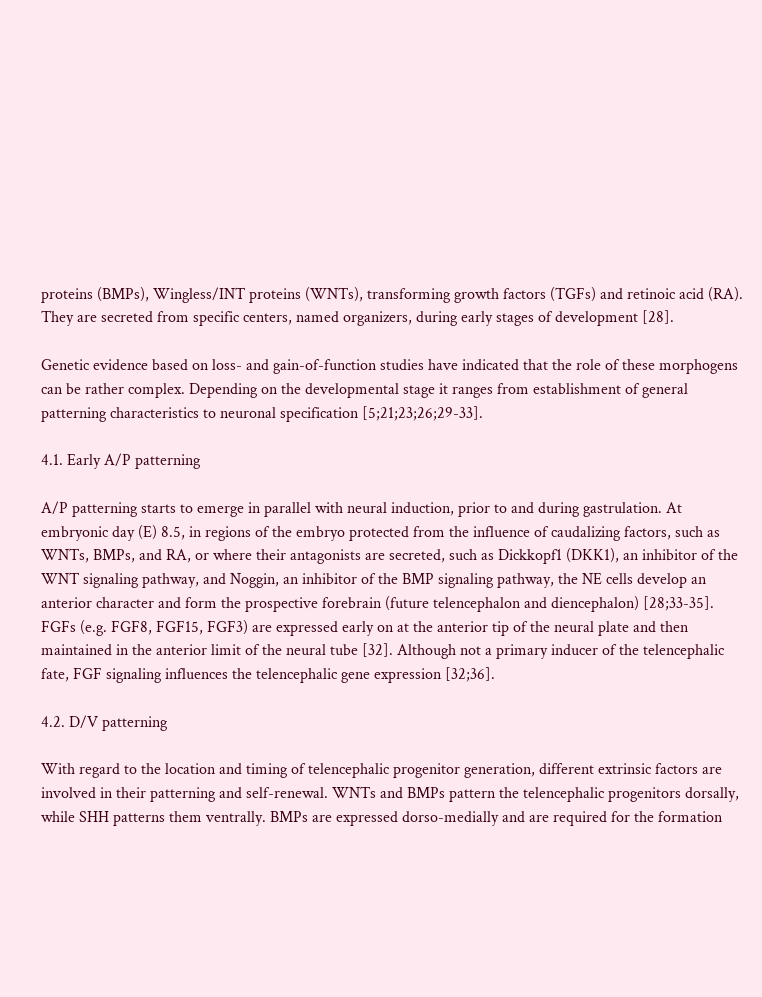proteins (BMPs), Wingless/INT proteins (WNTs), transforming growth factors (TGFs) and retinoic acid (RA). They are secreted from specific centers, named organizers, during early stages of development [28].

Genetic evidence based on loss- and gain-of-function studies have indicated that the role of these morphogens can be rather complex. Depending on the developmental stage it ranges from establishment of general patterning characteristics to neuronal specification [5;21;23;26;29-33].

4.1. Early A/P patterning

A/P patterning starts to emerge in parallel with neural induction, prior to and during gastrulation. At embryonic day (E) 8.5, in regions of the embryo protected from the influence of caudalizing factors, such as WNTs, BMPs, and RA, or where their antagonists are secreted, such as Dickkopf1 (DKK1), an inhibitor of the WNT signaling pathway, and Noggin, an inhibitor of the BMP signaling pathway, the NE cells develop an anterior character and form the prospective forebrain (future telencephalon and diencephalon) [28;33-35]. FGFs (e.g. FGF8, FGF15, FGF3) are expressed early on at the anterior tip of the neural plate and then maintained in the anterior limit of the neural tube [32]. Although not a primary inducer of the telencephalic fate, FGF signaling influences the telencephalic gene expression [32;36].

4.2. D/V patterning

With regard to the location and timing of telencephalic progenitor generation, different extrinsic factors are involved in their patterning and self-renewal. WNTs and BMPs pattern the telencephalic progenitors dorsally, while SHH patterns them ventrally. BMPs are expressed dorso-medially and are required for the formation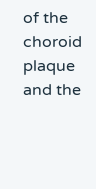of the choroid plaque and the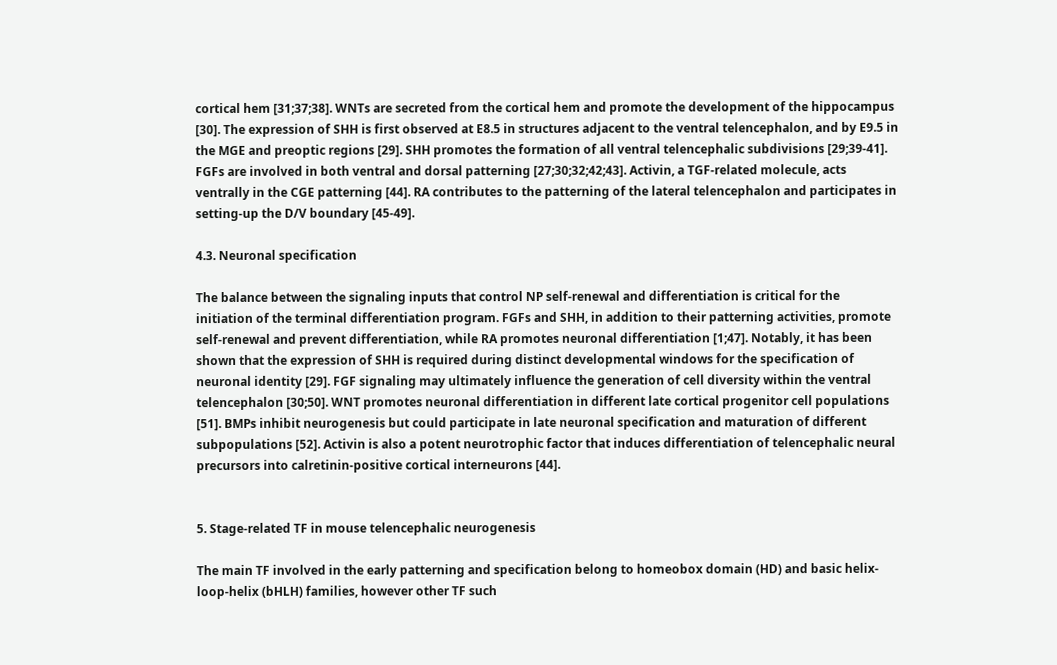cortical hem [31;37;38]. WNTs are secreted from the cortical hem and promote the development of the hippocampus [30]. The expression of SHH is first observed at E8.5 in structures adjacent to the ventral telencephalon, and by E9.5 in the MGE and preoptic regions [29]. SHH promotes the formation of all ventral telencephalic subdivisions [29;39-41]. FGFs are involved in both ventral and dorsal patterning [27;30;32;42;43]. Activin, a TGF-related molecule, acts ventrally in the CGE patterning [44]. RA contributes to the patterning of the lateral telencephalon and participates in setting-up the D/V boundary [45-49].

4.3. Neuronal specification

The balance between the signaling inputs that control NP self-renewal and differentiation is critical for the initiation of the terminal differentiation program. FGFs and SHH, in addition to their patterning activities, promote self-renewal and prevent differentiation, while RA promotes neuronal differentiation [1;47]. Notably, it has been shown that the expression of SHH is required during distinct developmental windows for the specification of neuronal identity [29]. FGF signaling may ultimately influence the generation of cell diversity within the ventral telencephalon [30;50]. WNT promotes neuronal differentiation in different late cortical progenitor cell populations [51]. BMPs inhibit neurogenesis but could participate in late neuronal specification and maturation of different subpopulations [52]. Activin is also a potent neurotrophic factor that induces differentiation of telencephalic neural precursors into calretinin-positive cortical interneurons [44].


5. Stage-related TF in mouse telencephalic neurogenesis

The main TF involved in the early patterning and specification belong to homeobox domain (HD) and basic helix-loop-helix (bHLH) families, however other TF such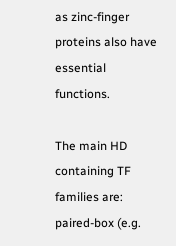as zinc-finger proteins also have essential functions.

The main HD containing TF families are: paired-box (e.g.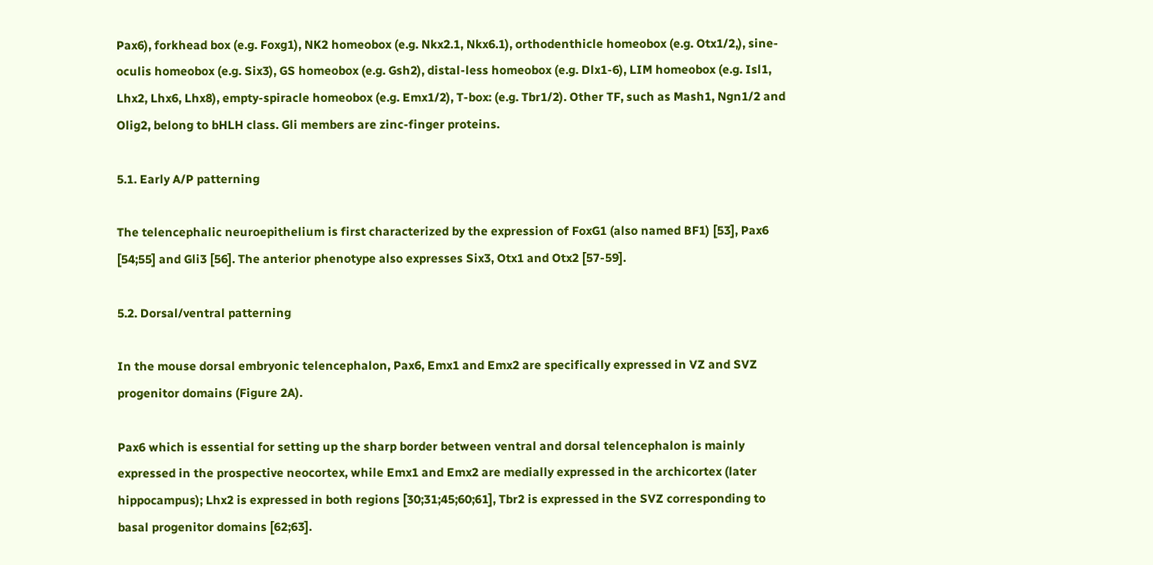Pax6), forkhead box (e.g. Foxg1), NK2 homeobox (e.g. Nkx2.1, Nkx6.1), orthodenthicle homeobox (e.g. Otx1/2,), sine-oculis homeobox (e.g. Six3), GS homeobox (e.g. Gsh2), distal-less homeobox (e.g. Dlx1-6), LIM homeobox (e.g. Isl1, Lhx2, Lhx6, Lhx8), empty-spiracle homeobox (e.g. Emx1/2), T-box: (e.g. Tbr1/2). Other TF, such as Mash1, Ngn1/2 and Olig2, belong to bHLH class. Gli members are zinc-finger proteins.

5.1. Early A/P patterning

The telencephalic neuroepithelium is first characterized by the expression of FoxG1 (also named BF1) [53], Pax6 [54;55] and Gli3 [56]. The anterior phenotype also expresses Six3, Otx1 and Otx2 [57-59].

5.2. Dorsal/ventral patterning

In the mouse dorsal embryonic telencephalon, Pax6, Emx1 and Emx2 are specifically expressed in VZ and SVZ progenitor domains (Figure 2A).

Pax6 which is essential for setting up the sharp border between ventral and dorsal telencephalon is mainly expressed in the prospective neocortex, while Emx1 and Emx2 are medially expressed in the archicortex (later hippocampus); Lhx2 is expressed in both regions [30;31;45;60;61], Tbr2 is expressed in the SVZ corresponding to basal progenitor domains [62;63].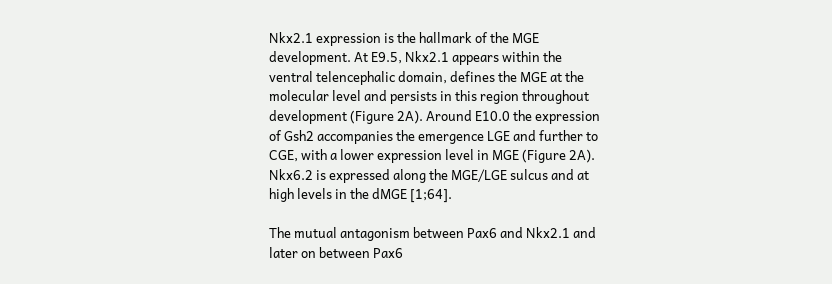Nkx2.1 expression is the hallmark of the MGE development. At E9.5, Nkx2.1 appears within the ventral telencephalic domain, defines the MGE at the molecular level and persists in this region throughout development (Figure 2A). Around E10.0 the expression of Gsh2 accompanies the emergence LGE and further to CGE, with a lower expression level in MGE (Figure 2A). Nkx6.2 is expressed along the MGE/LGE sulcus and at high levels in the dMGE [1;64].

The mutual antagonism between Pax6 and Nkx2.1 and later on between Pax6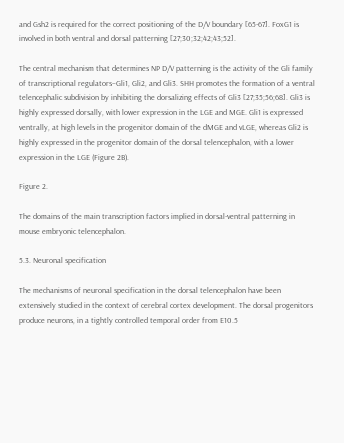and Gsh2 is required for the correct positioning of the D/V boundary [65-67]. FoxG1 is involved in both ventral and dorsal patterning [27;30;32;42;43;52].

The central mechanism that determines NP D/V patterning is the activity of the Gli family of transcriptional regulators–Gli1, Gli2, and Gli3. SHH promotes the formation of a ventral telencephalic subdivision by inhibiting the dorsalizing effects of Gli3 [27;35;56;68]. Gli3 is highly expressed dorsally, with lower expression in the LGE and MGE. Gli1 is expressed ventrally, at high levels in the progenitor domain of the dMGE and vLGE, whereas Gli2 is highly expressed in the progenitor domain of the dorsal telencephalon, with a lower expression in the LGE (Figure 2B).

Figure 2.

The domains of the main transcription factors implied in dorsal-ventral patterning in mouse embryonic telencephalon.

5.3. Neuronal specification

The mechanisms of neuronal specification in the dorsal telencephalon have been extensively studied in the context of cerebral cortex development. The dorsal progenitors produce neurons, in a tightly controlled temporal order from E10.5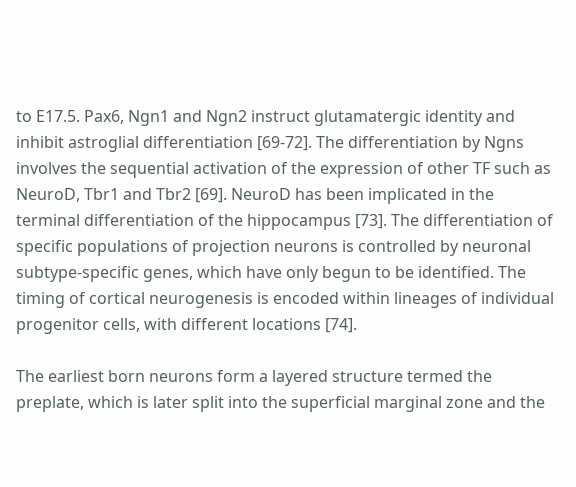to E17.5. Pax6, Ngn1 and Ngn2 instruct glutamatergic identity and inhibit astroglial differentiation [69-72]. The differentiation by Ngns involves the sequential activation of the expression of other TF such as NeuroD, Tbr1 and Tbr2 [69]. NeuroD has been implicated in the terminal differentiation of the hippocampus [73]. The differentiation of specific populations of projection neurons is controlled by neuronal subtype-specific genes, which have only begun to be identified. The timing of cortical neurogenesis is encoded within lineages of individual progenitor cells, with different locations [74].

The earliest born neurons form a layered structure termed the preplate, which is later split into the superficial marginal zone and the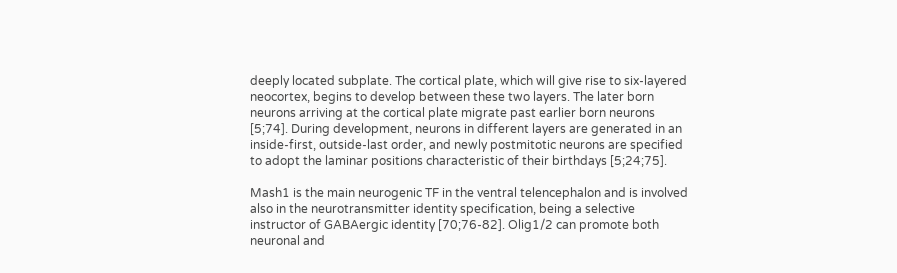deeply located subplate. The cortical plate, which will give rise to six-layered neocortex, begins to develop between these two layers. The later born neurons arriving at the cortical plate migrate past earlier born neurons [5;74]. During development, neurons in different layers are generated in an inside-first, outside-last order, and newly postmitotic neurons are specified to adopt the laminar positions characteristic of their birthdays [5;24;75].

Mash1 is the main neurogenic TF in the ventral telencephalon and is involved also in the neurotransmitter identity specification, being a selective instructor of GABAergic identity [70;76-82]. Olig1/2 can promote both neuronal and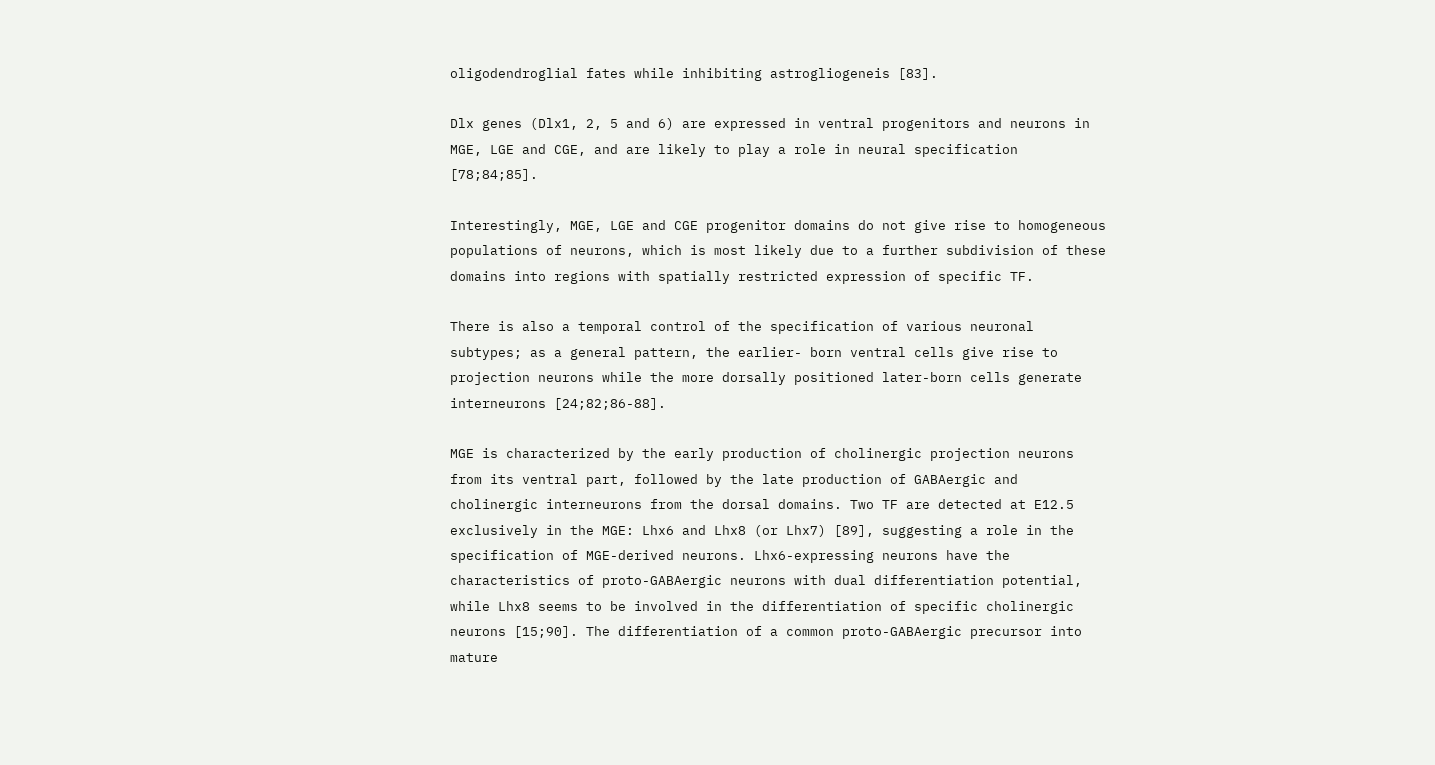oligodendroglial fates while inhibiting astrogliogeneis [83].

Dlx genes (Dlx1, 2, 5 and 6) are expressed in ventral progenitors and neurons in MGE, LGE and CGE, and are likely to play a role in neural specification [78;84;85].

Interestingly, MGE, LGE and CGE progenitor domains do not give rise to homogeneous populations of neurons, which is most likely due to a further subdivision of these domains into regions with spatially restricted expression of specific TF.

There is also a temporal control of the specification of various neuronal subtypes; as a general pattern, the earlier- born ventral cells give rise to projection neurons while the more dorsally positioned later-born cells generate interneurons [24;82;86-88].

MGE is characterized by the early production of cholinergic projection neurons from its ventral part, followed by the late production of GABAergic and cholinergic interneurons from the dorsal domains. Two TF are detected at E12.5 exclusively in the MGE: Lhx6 and Lhx8 (or Lhx7) [89], suggesting a role in the specification of MGE-derived neurons. Lhx6-expressing neurons have the characteristics of proto-GABAergic neurons with dual differentiation potential, while Lhx8 seems to be involved in the differentiation of specific cholinergic neurons [15;90]. The differentiation of a common proto-GABAergic precursor into mature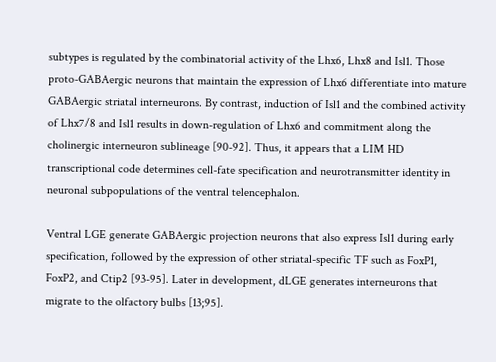subtypes is regulated by the combinatorial activity of the Lhx6, Lhx8 and Isl1. Those proto-GABAergic neurons that maintain the expression of Lhx6 differentiate into mature GABAergic striatal interneurons. By contrast, induction of Isl1 and the combined activity of Lhx7/8 and Isl1 results in down-regulation of Lhx6 and commitment along the cholinergic interneuron sublineage [90-92]. Thus, it appears that a LIM HD transcriptional code determines cell-fate specification and neurotransmitter identity in neuronal subpopulations of the ventral telencephalon.

Ventral LGE generate GABAergic projection neurons that also express Isl1 during early specification, followed by the expression of other striatal-specific TF such as FoxP1, FoxP2, and Ctip2 [93-95]. Later in development, dLGE generates interneurons that migrate to the olfactory bulbs [13;95].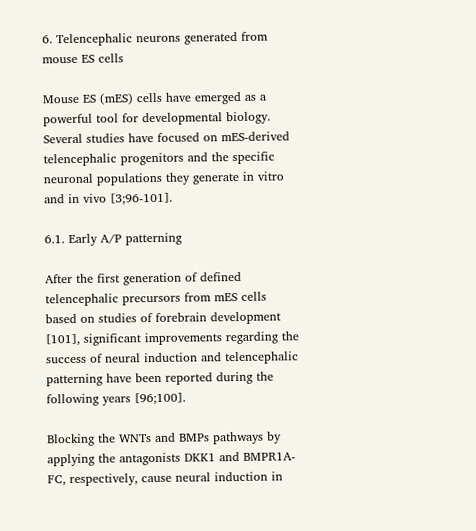6. Telencephalic neurons generated from mouse ES cells

Mouse ES (mES) cells have emerged as a powerful tool for developmental biology. Several studies have focused on mES-derived telencephalic progenitors and the specific neuronal populations they generate in vitro and in vivo [3;96-101].

6.1. Early A/P patterning

After the first generation of defined telencephalic precursors from mES cells based on studies of forebrain development [101], significant improvements regarding the success of neural induction and telencephalic patterning have been reported during the following years [96;100].

Blocking the WNTs and BMPs pathways by applying the antagonists DKK1 and BMPR1A-FC, respectively, cause neural induction in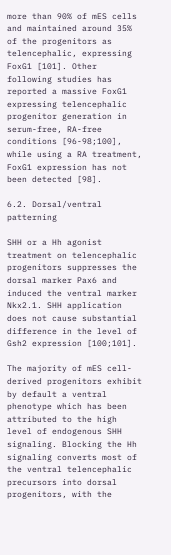more than 90% of mES cells and maintained around 35% of the progenitors as telencephalic, expressing FoxG1 [101]. Other following studies has reported a massive FoxG1 expressing telencephalic progenitor generation in serum-free, RA-free conditions [96-98;100], while using a RA treatment, FoxG1 expression has not been detected [98].

6.2. Dorsal/ventral patterning

SHH or a Hh agonist treatment on telencephalic progenitors suppresses the dorsal marker Pax6 and induced the ventral marker Nkx2.1. SHH application does not cause substantial difference in the level of Gsh2 expression [100;101].

The majority of mES cell-derived progenitors exhibit by default a ventral phenotype which has been attributed to the high level of endogenous SHH signaling. Blocking the Hh signaling converts most of the ventral telencephalic precursors into dorsal progenitors, with the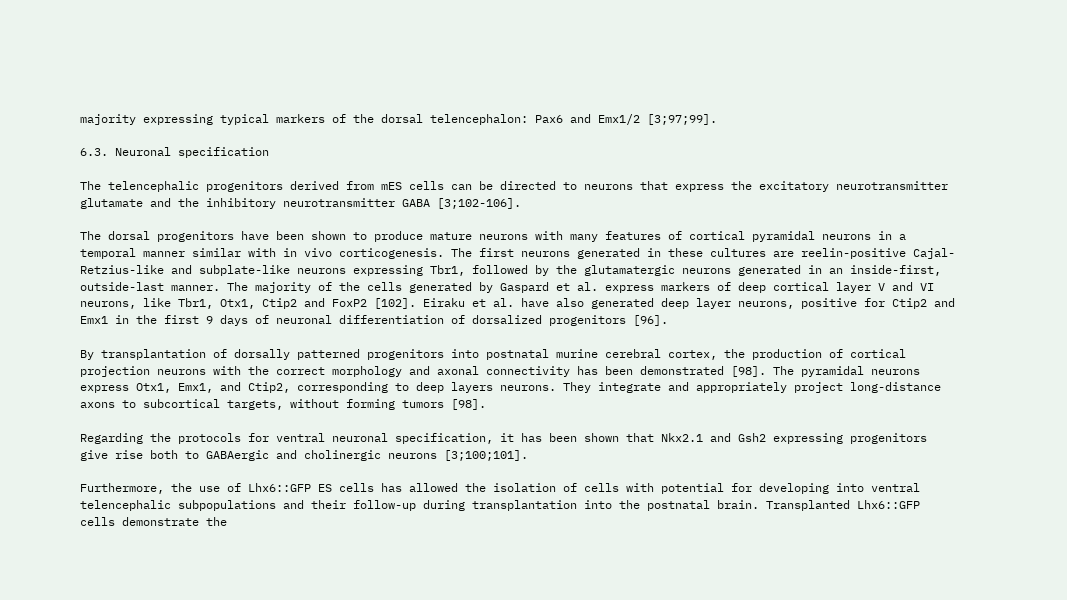majority expressing typical markers of the dorsal telencephalon: Pax6 and Emx1/2 [3;97;99].

6.3. Neuronal specification

The telencephalic progenitors derived from mES cells can be directed to neurons that express the excitatory neurotransmitter glutamate and the inhibitory neurotransmitter GABA [3;102-106].

The dorsal progenitors have been shown to produce mature neurons with many features of cortical pyramidal neurons in a temporal manner similar with in vivo corticogenesis. The first neurons generated in these cultures are reelin-positive Cajal-Retzius-like and subplate-like neurons expressing Tbr1, followed by the glutamatergic neurons generated in an inside-first, outside-last manner. The majority of the cells generated by Gaspard et al. express markers of deep cortical layer V and VI neurons, like Tbr1, Otx1, Ctip2 and FoxP2 [102]. Eiraku et al. have also generated deep layer neurons, positive for Ctip2 and Emx1 in the first 9 days of neuronal differentiation of dorsalized progenitors [96].

By transplantation of dorsally patterned progenitors into postnatal murine cerebral cortex, the production of cortical projection neurons with the correct morphology and axonal connectivity has been demonstrated [98]. The pyramidal neurons express Otx1, Emx1, and Ctip2, corresponding to deep layers neurons. They integrate and appropriately project long-distance axons to subcortical targets, without forming tumors [98].

Regarding the protocols for ventral neuronal specification, it has been shown that Nkx2.1 and Gsh2 expressing progenitors give rise both to GABAergic and cholinergic neurons [3;100;101].

Furthermore, the use of Lhx6::GFP ES cells has allowed the isolation of cells with potential for developing into ventral telencephalic subpopulations and their follow-up during transplantation into the postnatal brain. Transplanted Lhx6::GFP cells demonstrate the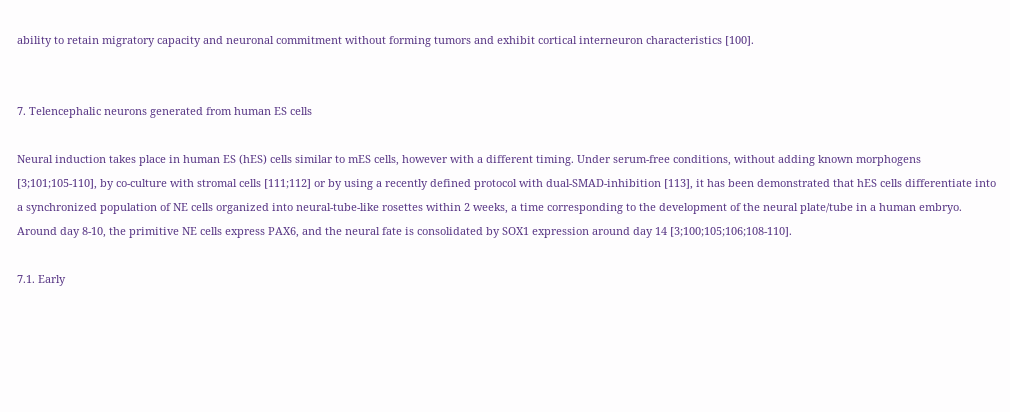ability to retain migratory capacity and neuronal commitment without forming tumors and exhibit cortical interneuron characteristics [100].


7. Telencephalic neurons generated from human ES cells

Neural induction takes place in human ES (hES) cells similar to mES cells, however with a different timing. Under serum-free conditions, without adding known morphogens [3;101;105-110], by co-culture with stromal cells [111;112] or by using a recently defined protocol with dual-SMAD-inhibition [113], it has been demonstrated that hES cells differentiate into a synchronized population of NE cells organized into neural-tube-like rosettes within 2 weeks, a time corresponding to the development of the neural plate/tube in a human embryo. Around day 8-10, the primitive NE cells express PAX6, and the neural fate is consolidated by SOX1 expression around day 14 [3;100;105;106;108-110].

7.1. Early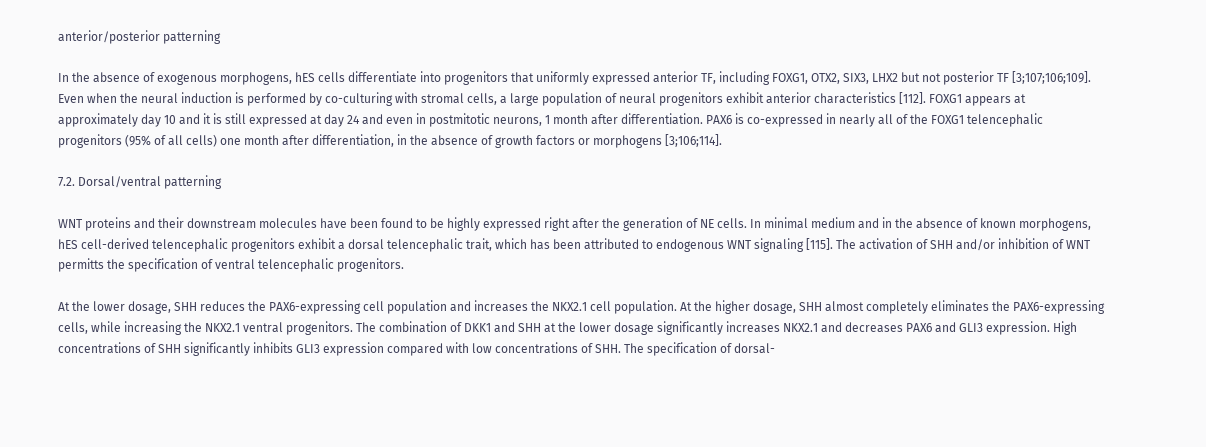anterior/posterior patterning

In the absence of exogenous morphogens, hES cells differentiate into progenitors that uniformly expressed anterior TF, including FOXG1, OTX2, SIX3, LHX2 but not posterior TF [3;107;106;109]. Even when the neural induction is performed by co-culturing with stromal cells, a large population of neural progenitors exhibit anterior characteristics [112]. FOXG1 appears at approximately day 10 and it is still expressed at day 24 and even in postmitotic neurons, 1 month after differentiation. PAX6 is co-expressed in nearly all of the FOXG1 telencephalic progenitors (95% of all cells) one month after differentiation, in the absence of growth factors or morphogens [3;106;114].

7.2. Dorsal/ventral patterning

WNT proteins and their downstream molecules have been found to be highly expressed right after the generation of NE cells. In minimal medium and in the absence of known morphogens, hES cell-derived telencephalic progenitors exhibit a dorsal telencephalic trait, which has been attributed to endogenous WNT signaling [115]. The activation of SHH and/or inhibition of WNT permitts the specification of ventral telencephalic progenitors.

At the lower dosage, SHH reduces the PAX6-expressing cell population and increases the NKX2.1 cell population. At the higher dosage, SHH almost completely eliminates the PAX6-expressing cells, while increasing the NKX2.1 ventral progenitors. The combination of DKK1 and SHH at the lower dosage significantly increases NKX2.1 and decreases PAX6 and GLI3 expression. High concentrations of SHH significantly inhibits GLI3 expression compared with low concentrations of SHH. The specification of dorsal-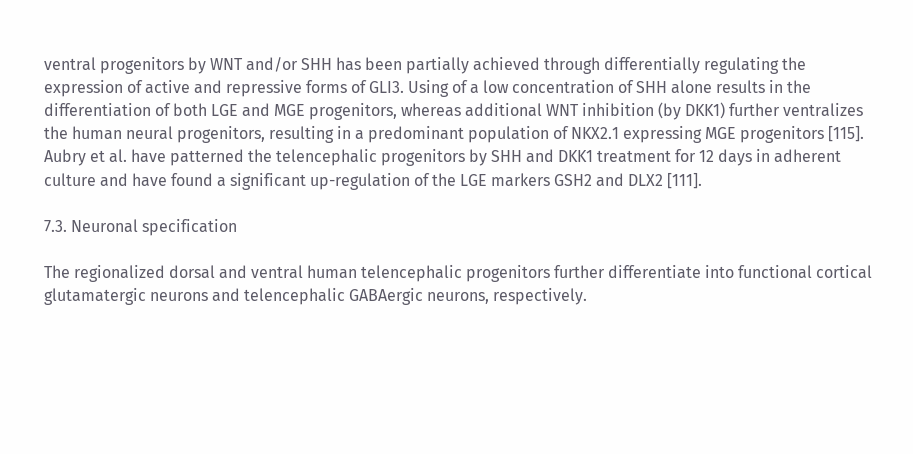ventral progenitors by WNT and/or SHH has been partially achieved through differentially regulating the expression of active and repressive forms of GLI3. Using of a low concentration of SHH alone results in the differentiation of both LGE and MGE progenitors, whereas additional WNT inhibition (by DKK1) further ventralizes the human neural progenitors, resulting in a predominant population of NKX2.1 expressing MGE progenitors [115]. Aubry et al. have patterned the telencephalic progenitors by SHH and DKK1 treatment for 12 days in adherent culture and have found a significant up-regulation of the LGE markers GSH2 and DLX2 [111].

7.3. Neuronal specification

The regionalized dorsal and ventral human telencephalic progenitors further differentiate into functional cortical glutamatergic neurons and telencephalic GABAergic neurons, respectively.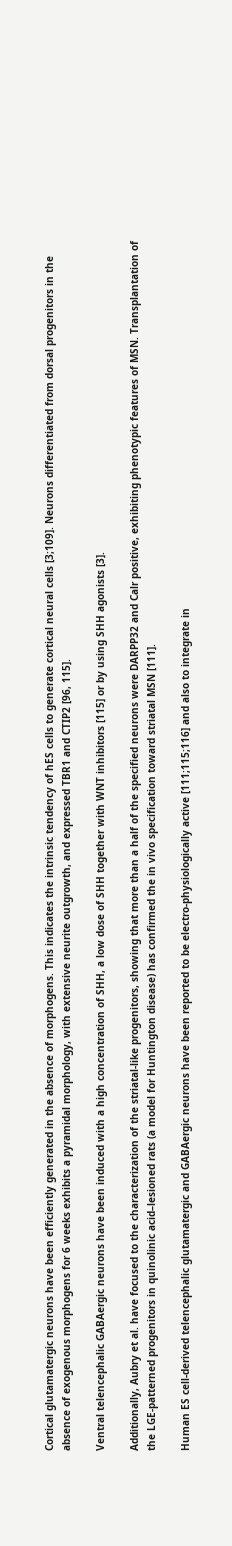Cortical glutamatergic neurons have been efficiently generated in the absence of morphogens. This indicates the intrinsic tendency of hES cells to generate cortical neural cells [3;109]. Neurons differentiated from dorsal progenitors in the absence of exogenous morphogens for 6 weeks exhibits a pyramidal morphology, with extensive neurite outgrowth, and expressed TBR1 and CTIP2 [96, 115].

Ventral telencephalic GABAergic neurons have been induced with a high concentration of SHH, a low dose of SHH together with WNT inhibitors [115] or by using SHH agonists [3].

Additionally, Aubry et al. have focused to the characterization of the striatal-like progenitors, showing that more than a half of the specified neurons were DARPP32 and Calr positive, exhibiting phenotypic features of MSN. Transplantation of the LGE-patterned progenitors in quinolinic acid–lesioned rats (a model for Huntington disease) has confirmed the in vivo specification toward striatal MSN [111].

Human ES cell-derived telencephalic glutamatergic and GABAergic neurons have been reported to be electro-physiologically active [111;115;116] and also to integrate in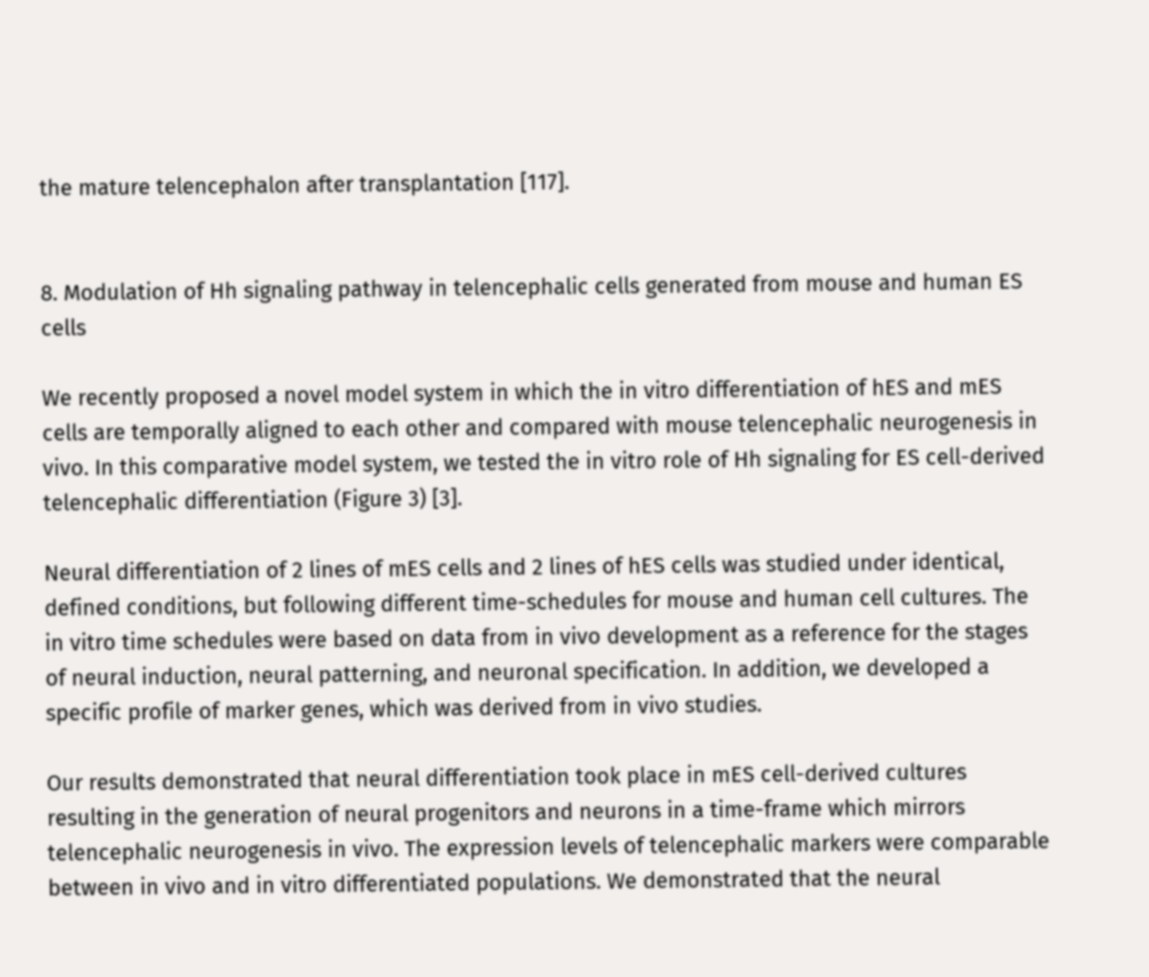the mature telencephalon after transplantation [117].


8. Modulation of Hh signaling pathway in telencephalic cells generated from mouse and human ES cells

We recently proposed a novel model system in which the in vitro differentiation of hES and mES cells are temporally aligned to each other and compared with mouse telencephalic neurogenesis in vivo. In this comparative model system, we tested the in vitro role of Hh signaling for ES cell-derived telencephalic differentiation (Figure 3) [3].

Neural differentiation of 2 lines of mES cells and 2 lines of hES cells was studied under identical, defined conditions, but following different time-schedules for mouse and human cell cultures. The in vitro time schedules were based on data from in vivo development as a reference for the stages of neural induction, neural patterning, and neuronal specification. In addition, we developed a specific profile of marker genes, which was derived from in vivo studies.

Our results demonstrated that neural differentiation took place in mES cell-derived cultures resulting in the generation of neural progenitors and neurons in a time-frame which mirrors telencephalic neurogenesis in vivo. The expression levels of telencephalic markers were comparable between in vivo and in vitro differentiated populations. We demonstrated that the neural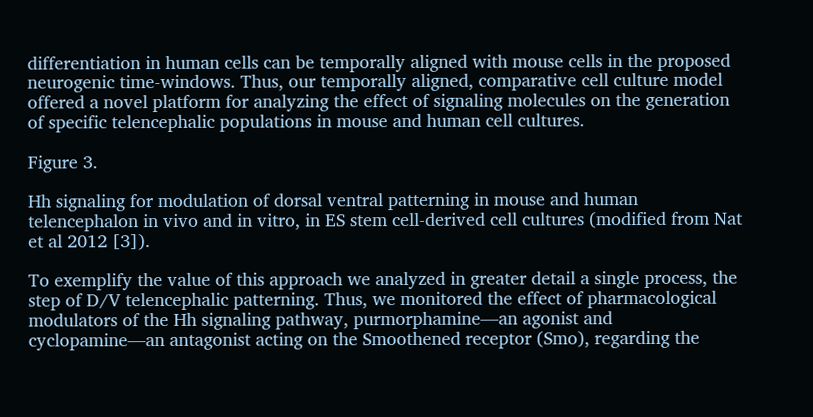differentiation in human cells can be temporally aligned with mouse cells in the proposed neurogenic time-windows. Thus, our temporally aligned, comparative cell culture model offered a novel platform for analyzing the effect of signaling molecules on the generation of specific telencephalic populations in mouse and human cell cultures.

Figure 3.

Hh signaling for modulation of dorsal ventral patterning in mouse and human telencephalon in vivo and in vitro, in ES stem cell-derived cell cultures (modified from Nat et al 2012 [3]).

To exemplify the value of this approach we analyzed in greater detail a single process, the step of D/V telencephalic patterning. Thus, we monitored the effect of pharmacological modulators of the Hh signaling pathway, purmorphamine—an agonist and cyclopamine—an antagonist acting on the Smoothened receptor (Smo), regarding the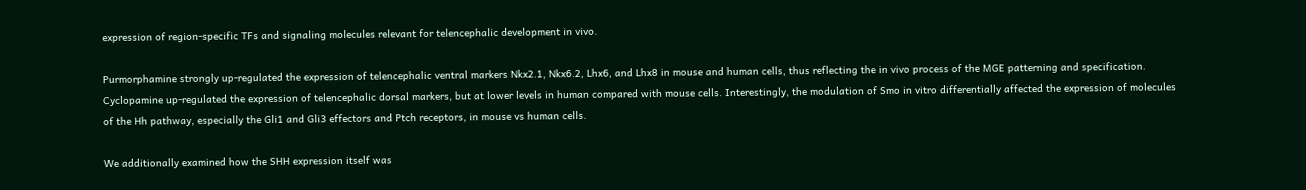expression of region-specific TFs and signaling molecules relevant for telencephalic development in vivo.

Purmorphamine strongly up-regulated the expression of telencephalic ventral markers Nkx2.1, Nkx6.2, Lhx6, and Lhx8 in mouse and human cells, thus reflecting the in vivo process of the MGE patterning and specification. Cyclopamine up-regulated the expression of telencephalic dorsal markers, but at lower levels in human compared with mouse cells. Interestingly, the modulation of Smo in vitro differentially affected the expression of molecules of the Hh pathway, especially the Gli1 and Gli3 effectors and Ptch receptors, in mouse vs human cells.

We additionally examined how the SHH expression itself was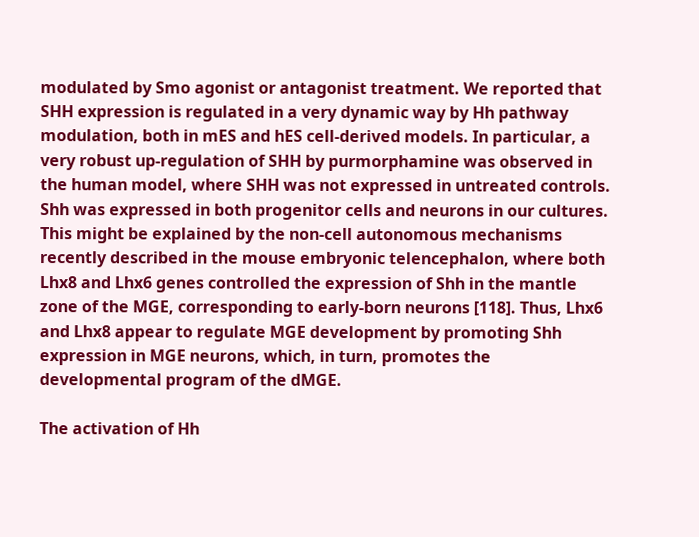modulated by Smo agonist or antagonist treatment. We reported that SHH expression is regulated in a very dynamic way by Hh pathway modulation, both in mES and hES cell-derived models. In particular, a very robust up-regulation of SHH by purmorphamine was observed in the human model, where SHH was not expressed in untreated controls. Shh was expressed in both progenitor cells and neurons in our cultures. This might be explained by the non-cell autonomous mechanisms recently described in the mouse embryonic telencephalon, where both Lhx8 and Lhx6 genes controlled the expression of Shh in the mantle zone of the MGE, corresponding to early-born neurons [118]. Thus, Lhx6 and Lhx8 appear to regulate MGE development by promoting Shh expression in MGE neurons, which, in turn, promotes the developmental program of the dMGE.

The activation of Hh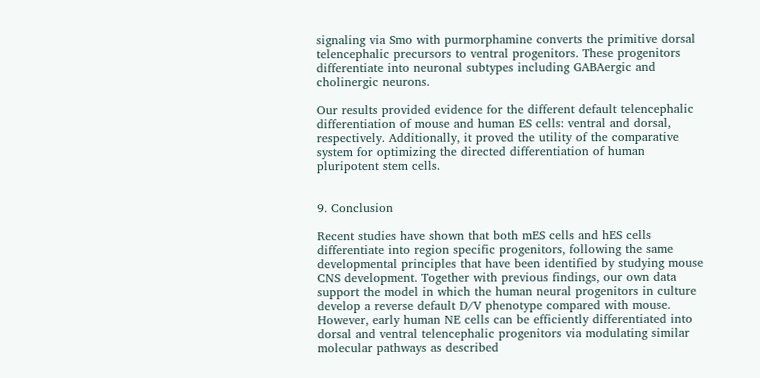signaling via Smo with purmorphamine converts the primitive dorsal telencephalic precursors to ventral progenitors. These progenitors differentiate into neuronal subtypes including GABAergic and cholinergic neurons.

Our results provided evidence for the different default telencephalic differentiation of mouse and human ES cells: ventral and dorsal, respectively. Additionally, it proved the utility of the comparative system for optimizing the directed differentiation of human pluripotent stem cells.


9. Conclusion

Recent studies have shown that both mES cells and hES cells differentiate into region specific progenitors, following the same developmental principles that have been identified by studying mouse CNS development. Together with previous findings, our own data support the model in which the human neural progenitors in culture develop a reverse default D/V phenotype compared with mouse. However, early human NE cells can be efficiently differentiated into dorsal and ventral telencephalic progenitors via modulating similar molecular pathways as described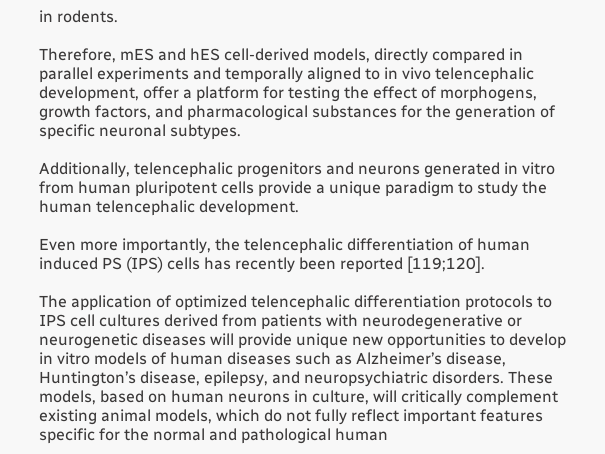in rodents.

Therefore, mES and hES cell-derived models, directly compared in parallel experiments and temporally aligned to in vivo telencephalic development, offer a platform for testing the effect of morphogens, growth factors, and pharmacological substances for the generation of specific neuronal subtypes.

Additionally, telencephalic progenitors and neurons generated in vitro from human pluripotent cells provide a unique paradigm to study the human telencephalic development.

Even more importantly, the telencephalic differentiation of human induced PS (IPS) cells has recently been reported [119;120].

The application of optimized telencephalic differentiation protocols to IPS cell cultures derived from patients with neurodegenerative or neurogenetic diseases will provide unique new opportunities to develop in vitro models of human diseases such as Alzheimer’s disease, Huntington’s disease, epilepsy, and neuropsychiatric disorders. These models, based on human neurons in culture, will critically complement existing animal models, which do not fully reflect important features specific for the normal and pathological human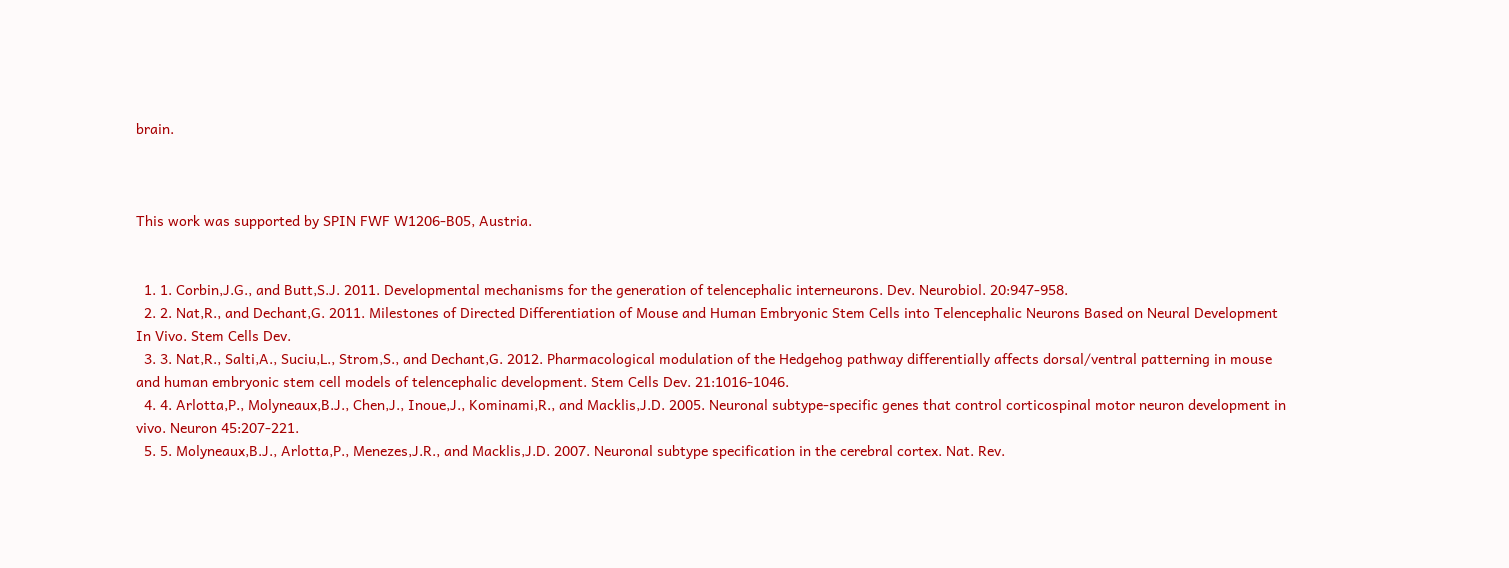brain.



This work was supported by SPIN FWF W1206-B05, Austria.


  1. 1. Corbin,J.G., and Butt,S.J. 2011. Developmental mechanisms for the generation of telencephalic interneurons. Dev. Neurobiol. 20:947-958.
  2. 2. Nat,R., and Dechant,G. 2011. Milestones of Directed Differentiation of Mouse and Human Embryonic Stem Cells into Telencephalic Neurons Based on Neural Development In Vivo. Stem Cells Dev.
  3. 3. Nat,R., Salti,A., Suciu,L., Strom,S., and Dechant,G. 2012. Pharmacological modulation of the Hedgehog pathway differentially affects dorsal/ventral patterning in mouse and human embryonic stem cell models of telencephalic development. Stem Cells Dev. 21:1016-1046.
  4. 4. Arlotta,P., Molyneaux,B.J., Chen,J., Inoue,J., Kominami,R., and Macklis,J.D. 2005. Neuronal subtype-specific genes that control corticospinal motor neuron development in vivo. Neuron 45:207-221.
  5. 5. Molyneaux,B.J., Arlotta,P., Menezes,J.R., and Macklis,J.D. 2007. Neuronal subtype specification in the cerebral cortex. Nat. Rev.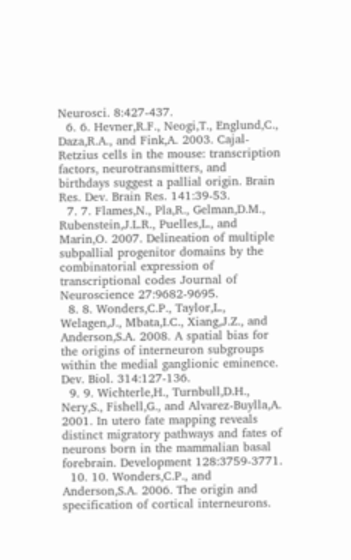Neurosci. 8:427-437.
  6. 6. Hevner,R.F., Neogi,T., Englund,C., Daza,R.A., and Fink,A. 2003. Cajal-Retzius cells in the mouse: transcription factors, neurotransmitters, and birthdays suggest a pallial origin. Brain Res. Dev. Brain Res. 141:39-53.
  7. 7. Flames,N., Pla,R., Gelman,D.M., Rubenstein,J.L.R., Puelles,L., and Marin,O. 2007. Delineation of multiple subpallial progenitor domains by the combinatorial expression of transcriptional codes Journal of Neuroscience 27:9682-9695.
  8. 8. Wonders,C.P., Taylor,L., Welagen,J., Mbata,I.C., Xiang,J.Z., and Anderson,S.A. 2008. A spatial bias for the origins of interneuron subgroups within the medial ganglionic eminence. Dev. Biol. 314:127-136.
  9. 9. Wichterle,H., Turnbull,D.H., Nery,S., Fishell,G., and Alvarez-Buylla,A. 2001. In utero fate mapping reveals distinct migratory pathways and fates of neurons born in the mammalian basal forebrain. Development 128:3759-3771.
  10. 10. Wonders,C.P., and Anderson,S.A. 2006. The origin and specification of cortical interneurons.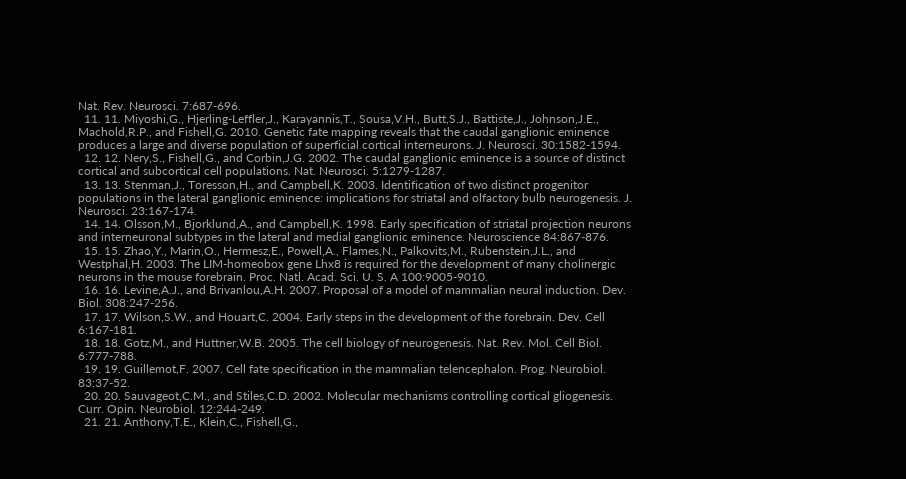Nat. Rev. Neurosci. 7:687-696.
  11. 11. Miyoshi,G., Hjerling-Leffler,J., Karayannis,T., Sousa,V.H., Butt,S.J., Battiste,J., Johnson,J.E., Machold,R.P., and Fishell,G. 2010. Genetic fate mapping reveals that the caudal ganglionic eminence produces a large and diverse population of superficial cortical interneurons. J. Neurosci. 30:1582-1594.
  12. 12. Nery,S., Fishell,G., and Corbin,J.G. 2002. The caudal ganglionic eminence is a source of distinct cortical and subcortical cell populations. Nat. Neurosci. 5:1279-1287.
  13. 13. Stenman,J., Toresson,H., and Campbell,K. 2003. Identification of two distinct progenitor populations in the lateral ganglionic eminence: implications for striatal and olfactory bulb neurogenesis. J. Neurosci. 23:167-174.
  14. 14. Olsson,M., Bjorklund,A., and Campbell,K. 1998. Early specification of striatal projection neurons and interneuronal subtypes in the lateral and medial ganglionic eminence. Neuroscience 84:867-876.
  15. 15. Zhao,Y., Marin,O., Hermesz,E., Powell,A., Flames,N., Palkovits,M., Rubenstein,J.L., and Westphal,H. 2003. The LIM-homeobox gene Lhx8 is required for the development of many cholinergic neurons in the mouse forebrain. Proc. Natl. Acad. Sci. U. S. A 100:9005-9010.
  16. 16. Levine,A.J., and Brivanlou,A.H. 2007. Proposal of a model of mammalian neural induction. Dev. Biol. 308:247-256.
  17. 17. Wilson,S.W., and Houart,C. 2004. Early steps in the development of the forebrain. Dev. Cell 6:167-181.
  18. 18. Gotz,M., and Huttner,W.B. 2005. The cell biology of neurogenesis. Nat. Rev. Mol. Cell Biol. 6:777-788.
  19. 19. Guillemot,F. 2007. Cell fate specification in the mammalian telencephalon. Prog. Neurobiol. 83:37-52.
  20. 20. Sauvageot,C.M., and Stiles,C.D. 2002. Molecular mechanisms controlling cortical gliogenesis. Curr. Opin. Neurobiol. 12:244-249.
  21. 21. Anthony,T.E., Klein,C., Fishell,G.,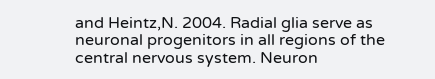and Heintz,N. 2004. Radial glia serve as neuronal progenitors in all regions of the central nervous system. Neuron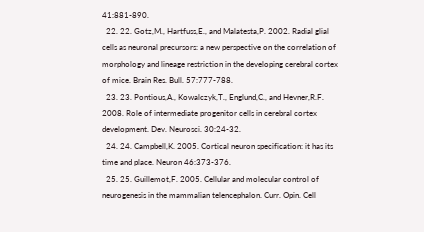41:881-890.
  22. 22. Gotz,M., Hartfuss,E., and Malatesta,P. 2002. Radial glial cells as neuronal precursors: a new perspective on the correlation of morphology and lineage restriction in the developing cerebral cortex of mice. Brain Res. Bull. 57:777-788.
  23. 23. Pontious,A., Kowalczyk,T., Englund,C., and Hevner,R.F. 2008. Role of intermediate progenitor cells in cerebral cortex development. Dev. Neurosci. 30:24-32.
  24. 24. Campbell,K. 2005. Cortical neuron specification: it has its time and place. Neuron 46:373-376.
  25. 25. Guillemot,F. 2005. Cellular and molecular control of neurogenesis in the mammalian telencephalon. Curr. Opin. Cell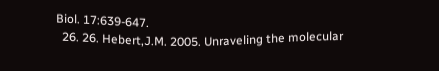Biol. 17:639-647.
  26. 26. Hebert,J.M. 2005. Unraveling the molecular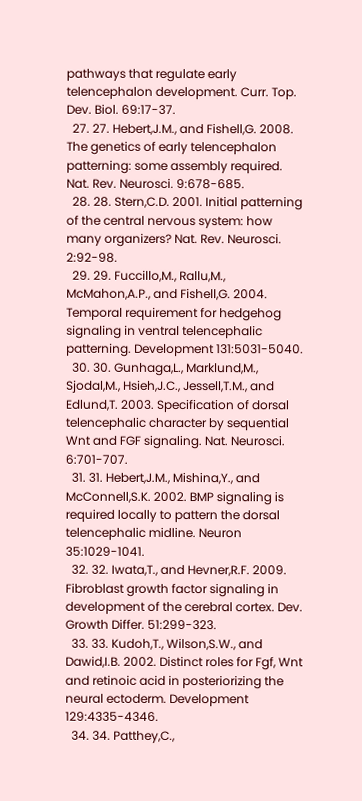pathways that regulate early telencephalon development. Curr. Top. Dev. Biol. 69:17-37.
  27. 27. Hebert,J.M., and Fishell,G. 2008. The genetics of early telencephalon patterning: some assembly required. Nat. Rev. Neurosci. 9:678-685.
  28. 28. Stern,C.D. 2001. Initial patterning of the central nervous system: how many organizers? Nat. Rev. Neurosci. 2:92-98.
  29. 29. Fuccillo,M., Rallu,M., McMahon,A.P., and Fishell,G. 2004. Temporal requirement for hedgehog signaling in ventral telencephalic patterning. Development 131:5031-5040.
  30. 30. Gunhaga,L., Marklund,M., Sjodal,M., Hsieh,J.C., Jessell,T.M., and Edlund,T. 2003. Specification of dorsal telencephalic character by sequential Wnt and FGF signaling. Nat. Neurosci. 6:701-707.
  31. 31. Hebert,J.M., Mishina,Y., and McConnell,S.K. 2002. BMP signaling is required locally to pattern the dorsal telencephalic midline. Neuron 35:1029-1041.
  32. 32. Iwata,T., and Hevner,R.F. 2009. Fibroblast growth factor signaling in development of the cerebral cortex. Dev. Growth Differ. 51:299-323.
  33. 33. Kudoh,T., Wilson,S.W., and Dawid,I.B. 2002. Distinct roles for Fgf, Wnt and retinoic acid in posteriorizing the neural ectoderm. Development 129:4335-4346.
  34. 34. Patthey,C.,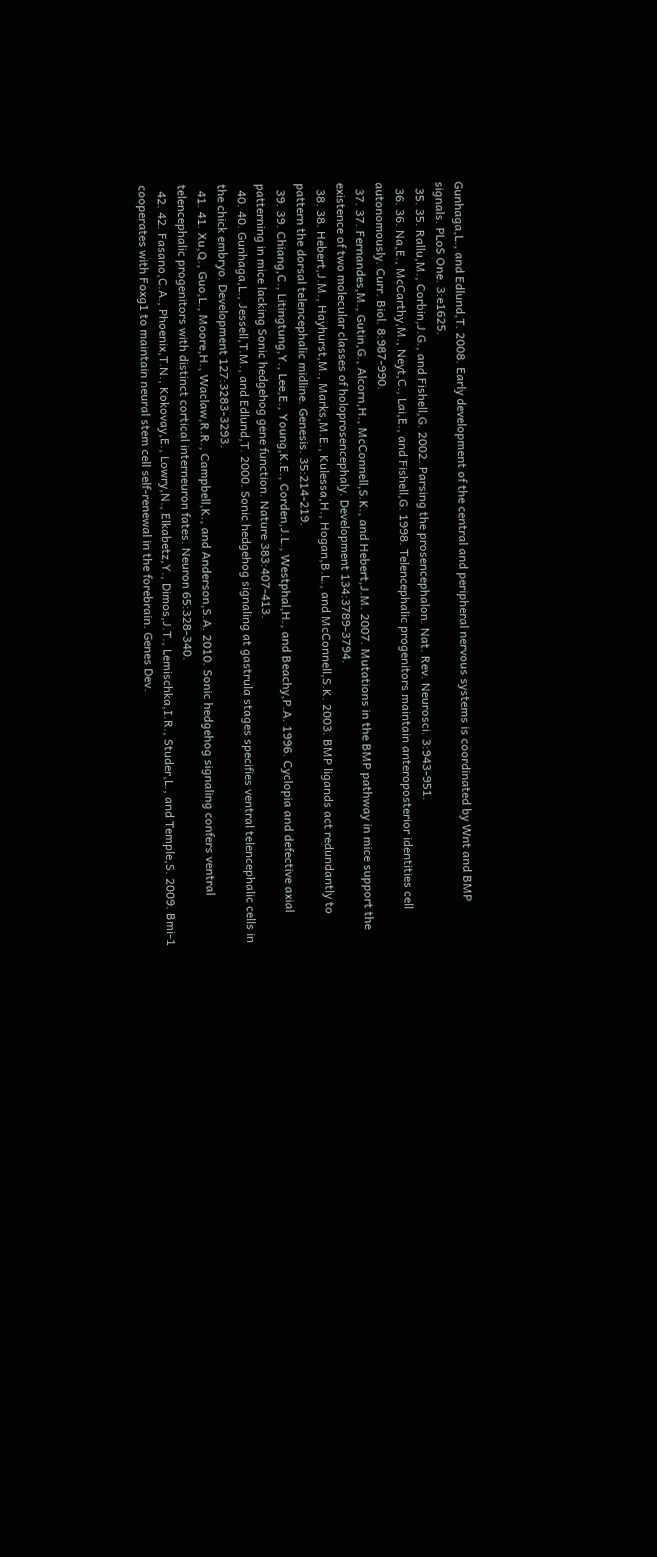Gunhaga,L., and Edlund,T. 2008. Early development of the central and peripheral nervous systems is coordinated by Wnt and BMP signals. PLoS One. 3:e1625.
  35. 35. Rallu,M., Corbin,J.G., and Fishell,G. 2002. Parsing the prosencephalon. Nat. Rev. Neurosci. 3:943-951.
  36. 36. Na,E., McCarthy,M., Neyt,C., Lai,E., and Fishell,G. 1998. Telencephalic progenitors maintain anteroposterior identities cell autonomously. Curr. Biol. 8:987-990.
  37. 37. Fernandes,M., Gutin,G., Alcorn,H., McConnell,S.K., and Hebert,J.M. 2007. Mutations in the BMP pathway in mice support the existence of two molecular classes of holoprosencephaly. Development 134:3789-3794.
  38. 38. Hebert,J.M., Hayhurst,M., Marks,M.E., Kulessa,H., Hogan,B.L., and McConnell,S.K. 2003. BMP ligands act redundantly to pattern the dorsal telencephalic midline. Genesis. 35:214-219.
  39. 39. Chiang,C., Litingtung,Y., Lee,E., Young,K.E., Corden,J.L., Westphal,H., and Beachy,P.A. 1996. Cyclopia and defective axial patterning in mice lacking Sonic hedgehog gene function. Nature 383:407-413.
  40. 40. Gunhaga,L., Jessell,T.M., and Edlund,T. 2000. Sonic hedgehog signaling at gastrula stages specifies ventral telencephalic cells in the chick embryo. Development 127:3283-3293.
  41. 41. Xu,Q., Guo,L., Moore,H., Waclaw,R.R., Campbell,K., and Anderson,S.A. 2010. Sonic hedgehog signaling confers ventral telencephalic progenitors with distinct cortical interneuron fates. Neuron 65:328-340.
  42. 42. Fasano,C.A., Phoenix,T.N., Kokovay,E., Lowry,N., Elkabetz,Y., Dimos,J.T., Lemischka,I.R., Studer,L., and Temple,S. 2009. Bmi-1 cooperates with Foxg1 to maintain neural stem cell self-renewal in the forebrain. Genes Dev.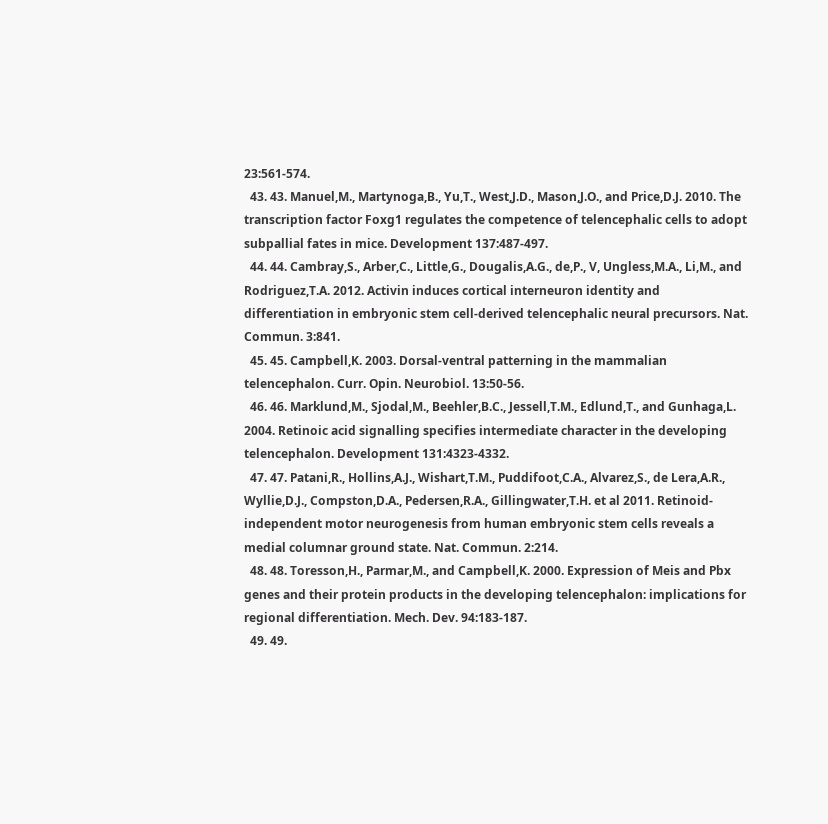23:561-574.
  43. 43. Manuel,M., Martynoga,B., Yu,T., West,J.D., Mason,J.O., and Price,D.J. 2010. The transcription factor Foxg1 regulates the competence of telencephalic cells to adopt subpallial fates in mice. Development 137:487-497.
  44. 44. Cambray,S., Arber,C., Little,G., Dougalis,A.G., de,P., V, Ungless,M.A., Li,M., and Rodriguez,T.A. 2012. Activin induces cortical interneuron identity and differentiation in embryonic stem cell-derived telencephalic neural precursors. Nat. Commun. 3:841.
  45. 45. Campbell,K. 2003. Dorsal-ventral patterning in the mammalian telencephalon. Curr. Opin. Neurobiol. 13:50-56.
  46. 46. Marklund,M., Sjodal,M., Beehler,B.C., Jessell,T.M., Edlund,T., and Gunhaga,L. 2004. Retinoic acid signalling specifies intermediate character in the developing telencephalon. Development 131:4323-4332.
  47. 47. Patani,R., Hollins,A.J., Wishart,T.M., Puddifoot,C.A., Alvarez,S., de Lera,A.R., Wyllie,D.J., Compston,D.A., Pedersen,R.A., Gillingwater,T.H. et al 2011. Retinoid-independent motor neurogenesis from human embryonic stem cells reveals a medial columnar ground state. Nat. Commun. 2:214.
  48. 48. Toresson,H., Parmar,M., and Campbell,K. 2000. Expression of Meis and Pbx genes and their protein products in the developing telencephalon: implications for regional differentiation. Mech. Dev. 94:183-187.
  49. 49.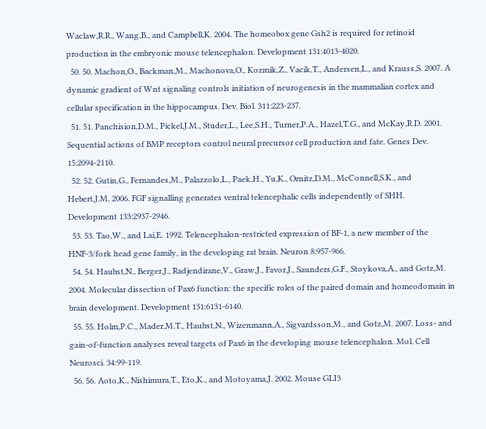Waclaw,R.R., Wang,B., and Campbell,K. 2004. The homeobox gene Gsh2 is required for retinoid production in the embryonic mouse telencephalon. Development 131:4013-4020.
  50. 50. Machon,O., Backman,M., Machonova,O., Kozmik,Z., Vacik,T., Andersen,L., and Krauss,S. 2007. A dynamic gradient of Wnt signaling controls initiation of neurogenesis in the mammalian cortex and cellular specification in the hippocampus. Dev. Biol. 311:223-237.
  51. 51. Panchision,D.M., Pickel,J.M., Studer,L., Lee,S.H., Turner,P.A., Hazel,T.G., and McKay,R.D. 2001. Sequential actions of BMP receptors control neural precursor cell production and fate. Genes Dev. 15:2094-2110.
  52. 52. Gutin,G., Fernandes,M., Palazzolo,L., Paek,H., Yu,K., Ornitz,D.M., McConnell,S.K., and Hebert,J.M. 2006. FGF signalling generates ventral telencephalic cells independently of SHH. Development 133:2937-2946.
  53. 53. Tao,W., and Lai,E. 1992. Telencephalon-restricted expression of BF-1, a new member of the HNF-3/fork head gene family, in the developing rat brain. Neuron 8:957-966.
  54. 54. Haubst,N., Berger,J., Radjendirane,V., Graw,J., Favor,J., Saunders,G.F., Stoykova,A., and Gotz,M. 2004. Molecular dissection of Pax6 function: the specific roles of the paired domain and homeodomain in brain development. Development 131:6131-6140.
  55. 55. Holm,P.C., Mader,M.T., Haubst,N., Wizenmann,A., Sigvardsson,M., and Gotz,M. 2007. Loss- and gain-of-function analyses reveal targets of Pax6 in the developing mouse telencephalon. Mol. Cell Neurosci. 34:99-119.
  56. 56. Aoto,K., Nishimura,T., Eto,K., and Motoyama,J. 2002. Mouse GLI3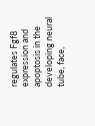regulates Fgf8 expression and apoptosis in the developing neural tube, face,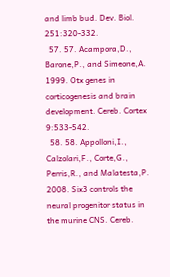and limb bud. Dev. Biol. 251:320-332.
  57. 57. Acampora,D., Barone,P., and Simeone,A. 1999. Otx genes in corticogenesis and brain development. Cereb. Cortex 9:533-542.
  58. 58. Appolloni,I., Calzolari,F., Corte,G., Perris,R., and Malatesta,P. 2008. Six3 controls the neural progenitor status in the murine CNS. Cereb.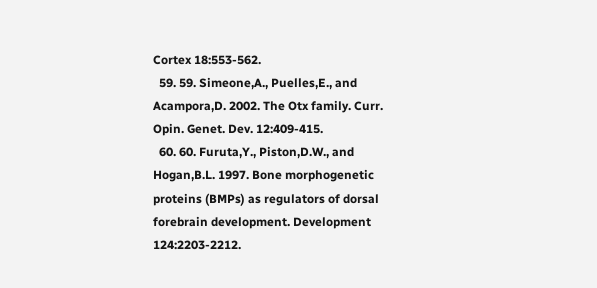Cortex 18:553-562.
  59. 59. Simeone,A., Puelles,E., and Acampora,D. 2002. The Otx family. Curr. Opin. Genet. Dev. 12:409-415.
  60. 60. Furuta,Y., Piston,D.W., and Hogan,B.L. 1997. Bone morphogenetic proteins (BMPs) as regulators of dorsal forebrain development. Development 124:2203-2212.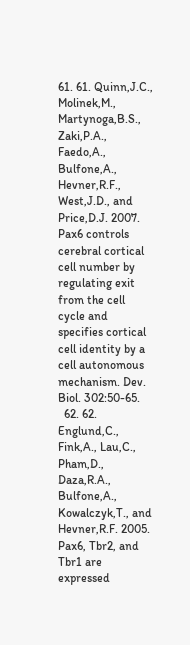61. 61. Quinn,J.C., Molinek,M., Martynoga,B.S., Zaki,P.A., Faedo,A., Bulfone,A., Hevner,R.F., West,J.D., and Price,D.J. 2007. Pax6 controls cerebral cortical cell number by regulating exit from the cell cycle and specifies cortical cell identity by a cell autonomous mechanism. Dev. Biol. 302:50-65.
  62. 62. Englund,C., Fink,A., Lau,C., Pham,D., Daza,R.A., Bulfone,A., Kowalczyk,T., and Hevner,R.F. 2005. Pax6, Tbr2, and Tbr1 are expressed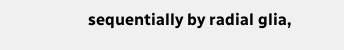sequentially by radial glia,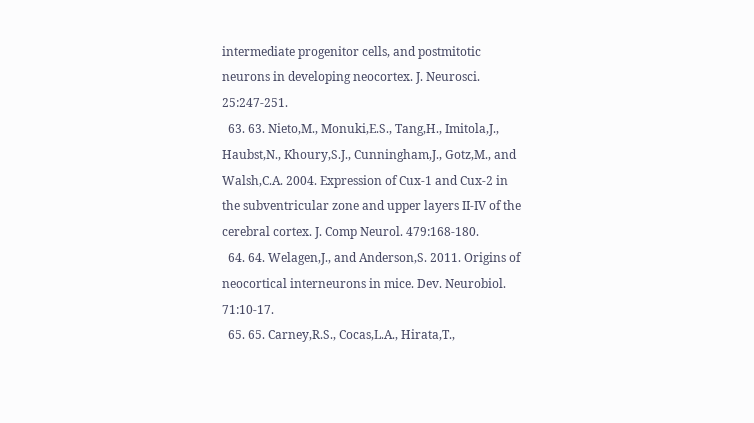intermediate progenitor cells, and postmitotic neurons in developing neocortex. J. Neurosci. 25:247-251.
  63. 63. Nieto,M., Monuki,E.S., Tang,H., Imitola,J., Haubst,N., Khoury,S.J., Cunningham,J., Gotz,M., and Walsh,C.A. 2004. Expression of Cux-1 and Cux-2 in the subventricular zone and upper layers II-IV of the cerebral cortex. J. Comp Neurol. 479:168-180.
  64. 64. Welagen,J., and Anderson,S. 2011. Origins of neocortical interneurons in mice. Dev. Neurobiol. 71:10-17.
  65. 65. Carney,R.S., Cocas,L.A., Hirata,T.,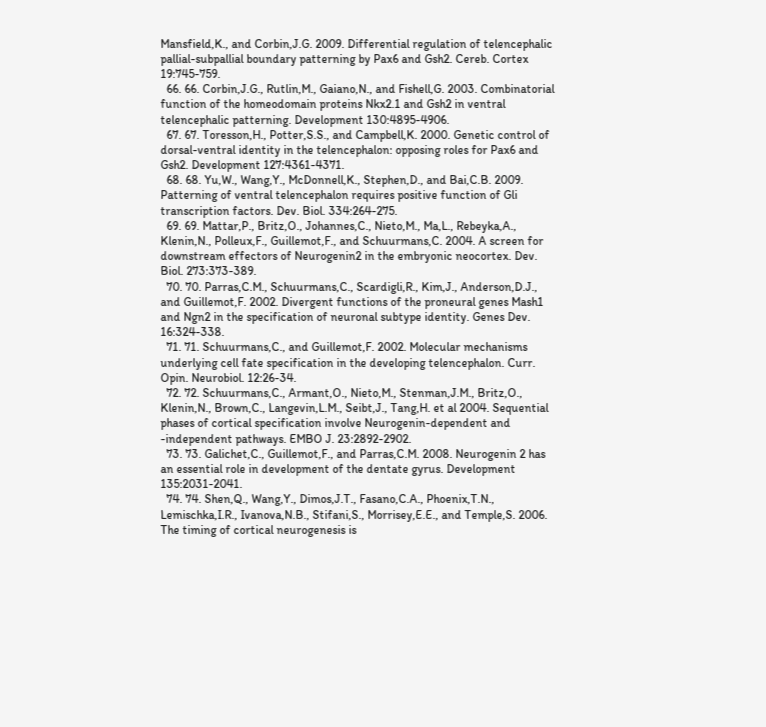Mansfield,K., and Corbin,J.G. 2009. Differential regulation of telencephalic pallial-subpallial boundary patterning by Pax6 and Gsh2. Cereb. Cortex 19:745-759.
  66. 66. Corbin,J.G., Rutlin,M., Gaiano,N., and Fishell,G. 2003. Combinatorial function of the homeodomain proteins Nkx2.1 and Gsh2 in ventral telencephalic patterning. Development 130:4895-4906.
  67. 67. Toresson,H., Potter,S.S., and Campbell,K. 2000. Genetic control of dorsal-ventral identity in the telencephalon: opposing roles for Pax6 and Gsh2. Development 127:4361-4371.
  68. 68. Yu,W., Wang,Y., McDonnell,K., Stephen,D., and Bai,C.B. 2009. Patterning of ventral telencephalon requires positive function of Gli transcription factors. Dev. Biol. 334:264-275.
  69. 69. Mattar,P., Britz,O., Johannes,C., Nieto,M., Ma,L., Rebeyka,A., Klenin,N., Polleux,F., Guillemot,F., and Schuurmans,C. 2004. A screen for downstream effectors of Neurogenin2 in the embryonic neocortex. Dev. Biol. 273:373-389.
  70. 70. Parras,C.M., Schuurmans,C., Scardigli,R., Kim,J., Anderson,D.J., and Guillemot,F. 2002. Divergent functions of the proneural genes Mash1 and Ngn2 in the specification of neuronal subtype identity. Genes Dev. 16:324-338.
  71. 71. Schuurmans,C., and Guillemot,F. 2002. Molecular mechanisms underlying cell fate specification in the developing telencephalon. Curr. Opin. Neurobiol. 12:26-34.
  72. 72. Schuurmans,C., Armant,O., Nieto,M., Stenman,J.M., Britz,O., Klenin,N., Brown,C., Langevin,L.M., Seibt,J., Tang,H. et al 2004. Sequential phases of cortical specification involve Neurogenin-dependent and -independent pathways. EMBO J. 23:2892-2902.
  73. 73. Galichet,C., Guillemot,F., and Parras,C.M. 2008. Neurogenin 2 has an essential role in development of the dentate gyrus. Development 135:2031-2041.
  74. 74. Shen,Q., Wang,Y., Dimos,J.T., Fasano,C.A., Phoenix,T.N., Lemischka,I.R., Ivanova,N.B., Stifani,S., Morrisey,E.E., and Temple,S. 2006. The timing of cortical neurogenesis is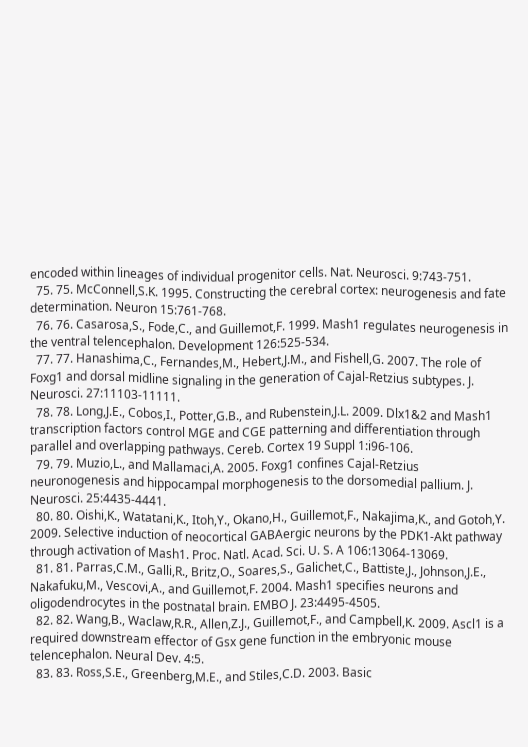encoded within lineages of individual progenitor cells. Nat. Neurosci. 9:743-751.
  75. 75. McConnell,S.K. 1995. Constructing the cerebral cortex: neurogenesis and fate determination. Neuron 15:761-768.
  76. 76. Casarosa,S., Fode,C., and Guillemot,F. 1999. Mash1 regulates neurogenesis in the ventral telencephalon. Development 126:525-534.
  77. 77. Hanashima,C., Fernandes,M., Hebert,J.M., and Fishell,G. 2007. The role of Foxg1 and dorsal midline signaling in the generation of Cajal-Retzius subtypes. J. Neurosci. 27:11103-11111.
  78. 78. Long,J.E., Cobos,I., Potter,G.B., and Rubenstein,J.L. 2009. Dlx1&2 and Mash1 transcription factors control MGE and CGE patterning and differentiation through parallel and overlapping pathways. Cereb. Cortex 19 Suppl 1:i96-106.
  79. 79. Muzio,L., and Mallamaci,A. 2005. Foxg1 confines Cajal-Retzius neuronogenesis and hippocampal morphogenesis to the dorsomedial pallium. J. Neurosci. 25:4435-4441.
  80. 80. Oishi,K., Watatani,K., Itoh,Y., Okano,H., Guillemot,F., Nakajima,K., and Gotoh,Y. 2009. Selective induction of neocortical GABAergic neurons by the PDK1-Akt pathway through activation of Mash1. Proc. Natl. Acad. Sci. U. S. A 106:13064-13069.
  81. 81. Parras,C.M., Galli,R., Britz,O., Soares,S., Galichet,C., Battiste,J., Johnson,J.E., Nakafuku,M., Vescovi,A., and Guillemot,F. 2004. Mash1 specifies neurons and oligodendrocytes in the postnatal brain. EMBO J. 23:4495-4505.
  82. 82. Wang,B., Waclaw,R.R., Allen,Z.J., Guillemot,F., and Campbell,K. 2009. Ascl1 is a required downstream effector of Gsx gene function in the embryonic mouse telencephalon. Neural Dev. 4:5.
  83. 83. Ross,S.E., Greenberg,M.E., and Stiles,C.D. 2003. Basic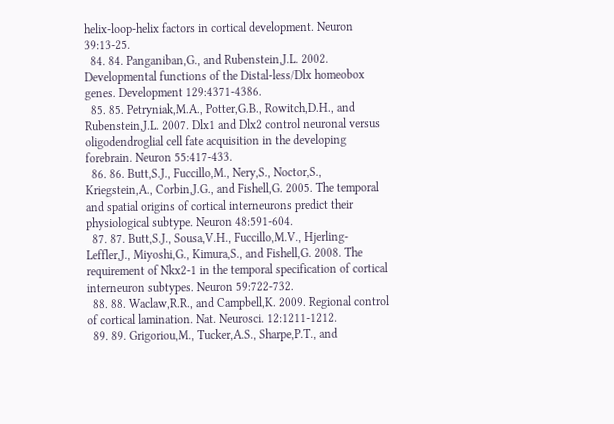helix-loop-helix factors in cortical development. Neuron 39:13-25.
  84. 84. Panganiban,G., and Rubenstein,J.L. 2002. Developmental functions of the Distal-less/Dlx homeobox genes. Development 129:4371-4386.
  85. 85. Petryniak,M.A., Potter,G.B., Rowitch,D.H., and Rubenstein,J.L. 2007. Dlx1 and Dlx2 control neuronal versus oligodendroglial cell fate acquisition in the developing forebrain. Neuron 55:417-433.
  86. 86. Butt,S.J., Fuccillo,M., Nery,S., Noctor,S., Kriegstein,A., Corbin,J.G., and Fishell,G. 2005. The temporal and spatial origins of cortical interneurons predict their physiological subtype. Neuron 48:591-604.
  87. 87. Butt,S.J., Sousa,V.H., Fuccillo,M.V., Hjerling-Leffler,J., Miyoshi,G., Kimura,S., and Fishell,G. 2008. The requirement of Nkx2-1 in the temporal specification of cortical interneuron subtypes. Neuron 59:722-732.
  88. 88. Waclaw,R.R., and Campbell,K. 2009. Regional control of cortical lamination. Nat. Neurosci. 12:1211-1212.
  89. 89. Grigoriou,M., Tucker,A.S., Sharpe,P.T., and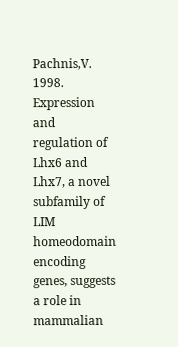Pachnis,V. 1998. Expression and regulation of Lhx6 and Lhx7, a novel subfamily of LIM homeodomain encoding genes, suggests a role in mammalian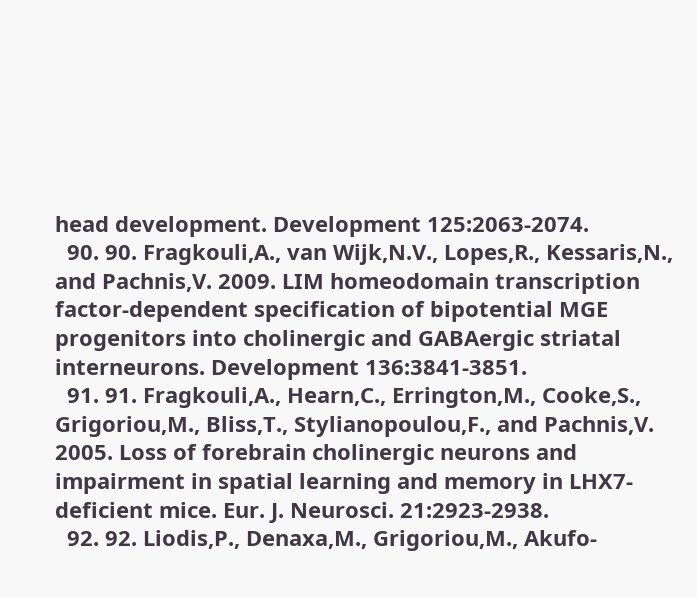head development. Development 125:2063-2074.
  90. 90. Fragkouli,A., van Wijk,N.V., Lopes,R., Kessaris,N., and Pachnis,V. 2009. LIM homeodomain transcription factor-dependent specification of bipotential MGE progenitors into cholinergic and GABAergic striatal interneurons. Development 136:3841-3851.
  91. 91. Fragkouli,A., Hearn,C., Errington,M., Cooke,S., Grigoriou,M., Bliss,T., Stylianopoulou,F., and Pachnis,V. 2005. Loss of forebrain cholinergic neurons and impairment in spatial learning and memory in LHX7-deficient mice. Eur. J. Neurosci. 21:2923-2938.
  92. 92. Liodis,P., Denaxa,M., Grigoriou,M., Akufo-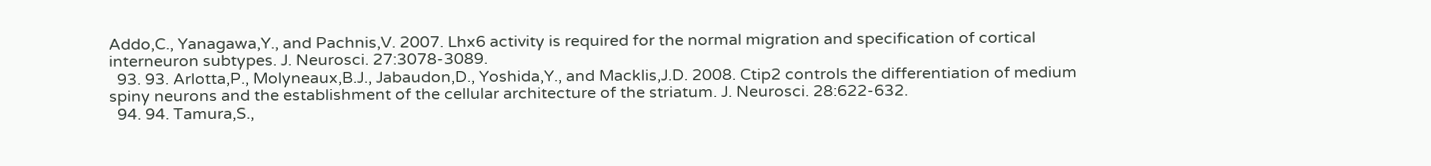Addo,C., Yanagawa,Y., and Pachnis,V. 2007. Lhx6 activity is required for the normal migration and specification of cortical interneuron subtypes. J. Neurosci. 27:3078-3089.
  93. 93. Arlotta,P., Molyneaux,B.J., Jabaudon,D., Yoshida,Y., and Macklis,J.D. 2008. Ctip2 controls the differentiation of medium spiny neurons and the establishment of the cellular architecture of the striatum. J. Neurosci. 28:622-632.
  94. 94. Tamura,S.,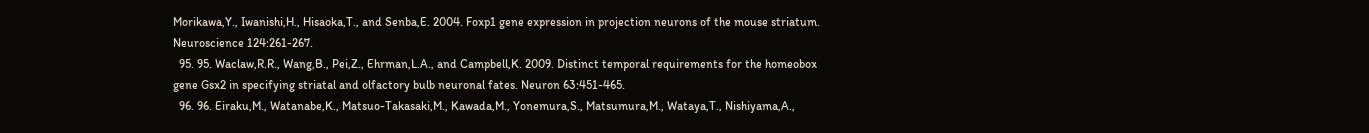Morikawa,Y., Iwanishi,H., Hisaoka,T., and Senba,E. 2004. Foxp1 gene expression in projection neurons of the mouse striatum. Neuroscience 124:261-267.
  95. 95. Waclaw,R.R., Wang,B., Pei,Z., Ehrman,L.A., and Campbell,K. 2009. Distinct temporal requirements for the homeobox gene Gsx2 in specifying striatal and olfactory bulb neuronal fates. Neuron 63:451-465.
  96. 96. Eiraku,M., Watanabe,K., Matsuo-Takasaki,M., Kawada,M., Yonemura,S., Matsumura,M., Wataya,T., Nishiyama,A.,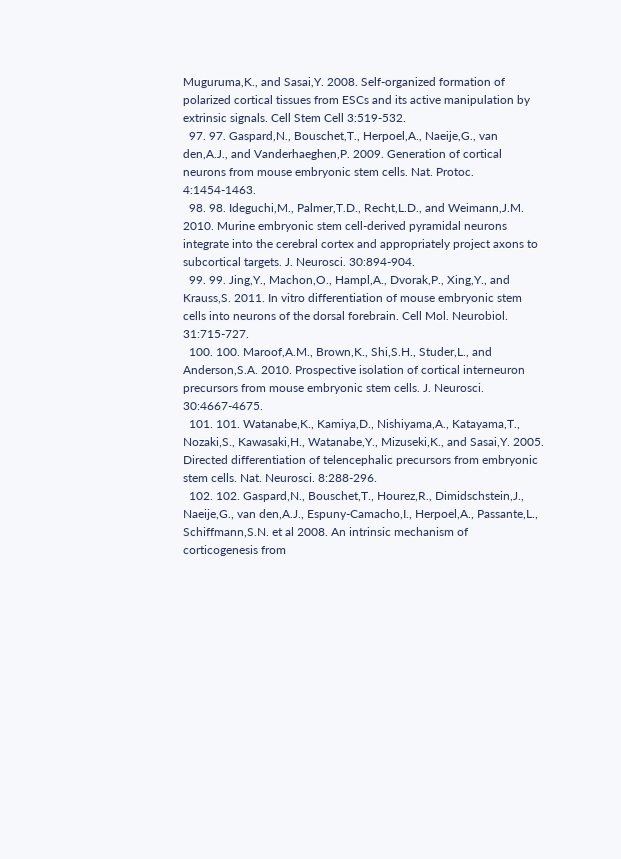Muguruma,K., and Sasai,Y. 2008. Self-organized formation of polarized cortical tissues from ESCs and its active manipulation by extrinsic signals. Cell Stem Cell 3:519-532.
  97. 97. Gaspard,N., Bouschet,T., Herpoel,A., Naeije,G., van den,A.J., and Vanderhaeghen,P. 2009. Generation of cortical neurons from mouse embryonic stem cells. Nat. Protoc. 4:1454-1463.
  98. 98. Ideguchi,M., Palmer,T.D., Recht,L.D., and Weimann,J.M. 2010. Murine embryonic stem cell-derived pyramidal neurons integrate into the cerebral cortex and appropriately project axons to subcortical targets. J. Neurosci. 30:894-904.
  99. 99. Jing,Y., Machon,O., Hampl,A., Dvorak,P., Xing,Y., and Krauss,S. 2011. In vitro differentiation of mouse embryonic stem cells into neurons of the dorsal forebrain. Cell Mol. Neurobiol. 31:715-727.
  100. 100. Maroof,A.M., Brown,K., Shi,S.H., Studer,L., and Anderson,S.A. 2010. Prospective isolation of cortical interneuron precursors from mouse embryonic stem cells. J. Neurosci. 30:4667-4675.
  101. 101. Watanabe,K., Kamiya,D., Nishiyama,A., Katayama,T., Nozaki,S., Kawasaki,H., Watanabe,Y., Mizuseki,K., and Sasai,Y. 2005. Directed differentiation of telencephalic precursors from embryonic stem cells. Nat. Neurosci. 8:288-296.
  102. 102. Gaspard,N., Bouschet,T., Hourez,R., Dimidschstein,J., Naeije,G., van den,A.J., Espuny-Camacho,I., Herpoel,A., Passante,L., Schiffmann,S.N. et al 2008. An intrinsic mechanism of corticogenesis from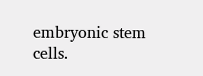embryonic stem cells.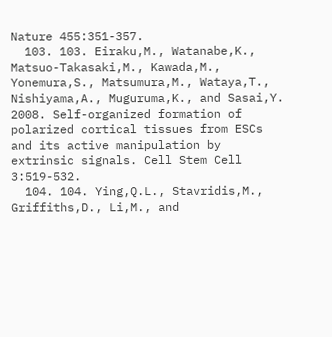Nature 455:351-357.
  103. 103. Eiraku,M., Watanabe,K., Matsuo-Takasaki,M., Kawada,M., Yonemura,S., Matsumura,M., Wataya,T., Nishiyama,A., Muguruma,K., and Sasai,Y. 2008. Self-organized formation of polarized cortical tissues from ESCs and its active manipulation by extrinsic signals. Cell Stem Cell 3:519-532.
  104. 104. Ying,Q.L., Stavridis,M., Griffiths,D., Li,M., and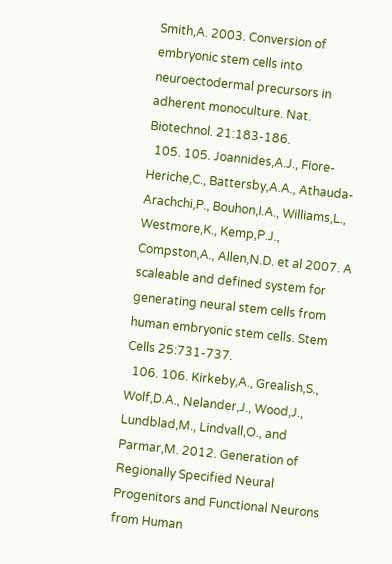Smith,A. 2003. Conversion of embryonic stem cells into neuroectodermal precursors in adherent monoculture. Nat. Biotechnol. 21:183-186.
  105. 105. Joannides,A.J., Fiore-Heriche,C., Battersby,A.A., Athauda-Arachchi,P., Bouhon,I.A., Williams,L., Westmore,K., Kemp,P.J., Compston,A., Allen,N.D. et al 2007. A scaleable and defined system for generating neural stem cells from human embryonic stem cells. Stem Cells 25:731-737.
  106. 106. Kirkeby,A., Grealish,S., Wolf,D.A., Nelander,J., Wood,J., Lundblad,M., Lindvall,O., and Parmar,M. 2012. Generation of Regionally Specified Neural Progenitors and Functional Neurons from Human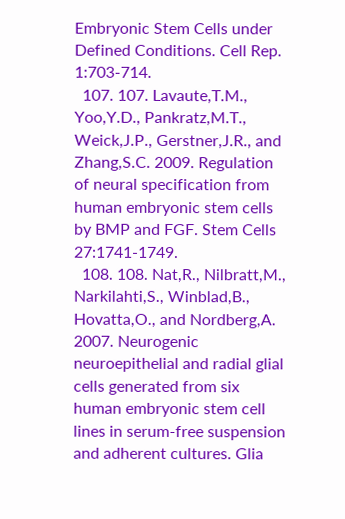Embryonic Stem Cells under Defined Conditions. Cell Rep. 1:703-714.
  107. 107. Lavaute,T.M., Yoo,Y.D., Pankratz,M.T., Weick,J.P., Gerstner,J.R., and Zhang,S.C. 2009. Regulation of neural specification from human embryonic stem cells by BMP and FGF. Stem Cells 27:1741-1749.
  108. 108. Nat,R., Nilbratt,M., Narkilahti,S., Winblad,B., Hovatta,O., and Nordberg,A. 2007. Neurogenic neuroepithelial and radial glial cells generated from six human embryonic stem cell lines in serum-free suspension and adherent cultures. Glia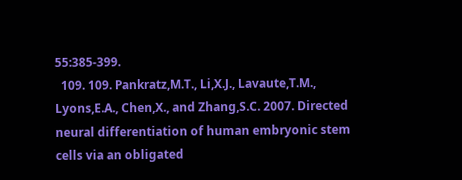55:385-399.
  109. 109. Pankratz,M.T., Li,X.J., Lavaute,T.M., Lyons,E.A., Chen,X., and Zhang,S.C. 2007. Directed neural differentiation of human embryonic stem cells via an obligated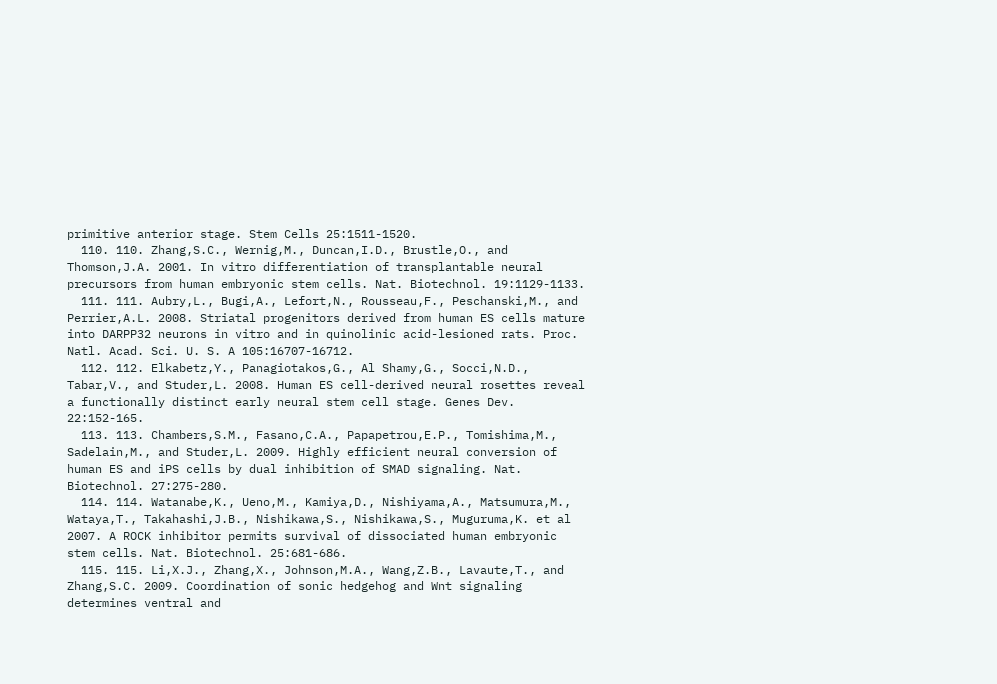primitive anterior stage. Stem Cells 25:1511-1520.
  110. 110. Zhang,S.C., Wernig,M., Duncan,I.D., Brustle,O., and Thomson,J.A. 2001. In vitro differentiation of transplantable neural precursors from human embryonic stem cells. Nat. Biotechnol. 19:1129-1133.
  111. 111. Aubry,L., Bugi,A., Lefort,N., Rousseau,F., Peschanski,M., and Perrier,A.L. 2008. Striatal progenitors derived from human ES cells mature into DARPP32 neurons in vitro and in quinolinic acid-lesioned rats. Proc. Natl. Acad. Sci. U. S. A 105:16707-16712.
  112. 112. Elkabetz,Y., Panagiotakos,G., Al Shamy,G., Socci,N.D., Tabar,V., and Studer,L. 2008. Human ES cell-derived neural rosettes reveal a functionally distinct early neural stem cell stage. Genes Dev. 22:152-165.
  113. 113. Chambers,S.M., Fasano,C.A., Papapetrou,E.P., Tomishima,M., Sadelain,M., and Studer,L. 2009. Highly efficient neural conversion of human ES and iPS cells by dual inhibition of SMAD signaling. Nat. Biotechnol. 27:275-280.
  114. 114. Watanabe,K., Ueno,M., Kamiya,D., Nishiyama,A., Matsumura,M., Wataya,T., Takahashi,J.B., Nishikawa,S., Nishikawa,S., Muguruma,K. et al 2007. A ROCK inhibitor permits survival of dissociated human embryonic stem cells. Nat. Biotechnol. 25:681-686.
  115. 115. Li,X.J., Zhang,X., Johnson,M.A., Wang,Z.B., Lavaute,T., and Zhang,S.C. 2009. Coordination of sonic hedgehog and Wnt signaling determines ventral and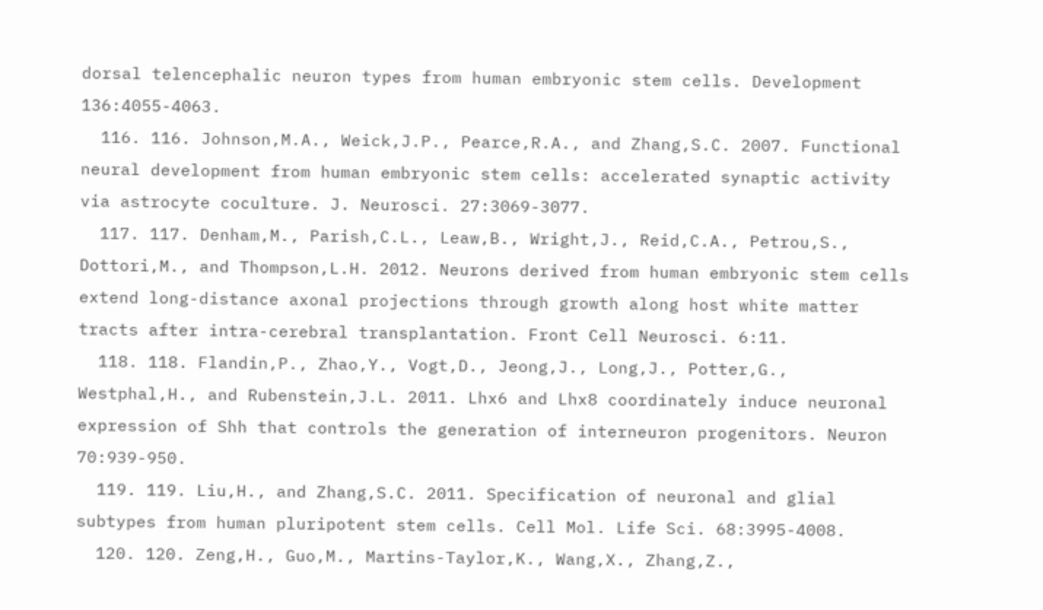dorsal telencephalic neuron types from human embryonic stem cells. Development 136:4055-4063.
  116. 116. Johnson,M.A., Weick,J.P., Pearce,R.A., and Zhang,S.C. 2007. Functional neural development from human embryonic stem cells: accelerated synaptic activity via astrocyte coculture. J. Neurosci. 27:3069-3077.
  117. 117. Denham,M., Parish,C.L., Leaw,B., Wright,J., Reid,C.A., Petrou,S., Dottori,M., and Thompson,L.H. 2012. Neurons derived from human embryonic stem cells extend long-distance axonal projections through growth along host white matter tracts after intra-cerebral transplantation. Front Cell Neurosci. 6:11.
  118. 118. Flandin,P., Zhao,Y., Vogt,D., Jeong,J., Long,J., Potter,G., Westphal,H., and Rubenstein,J.L. 2011. Lhx6 and Lhx8 coordinately induce neuronal expression of Shh that controls the generation of interneuron progenitors. Neuron 70:939-950.
  119. 119. Liu,H., and Zhang,S.C. 2011. Specification of neuronal and glial subtypes from human pluripotent stem cells. Cell Mol. Life Sci. 68:3995-4008.
  120. 120. Zeng,H., Guo,M., Martins-Taylor,K., Wang,X., Zhang,Z.,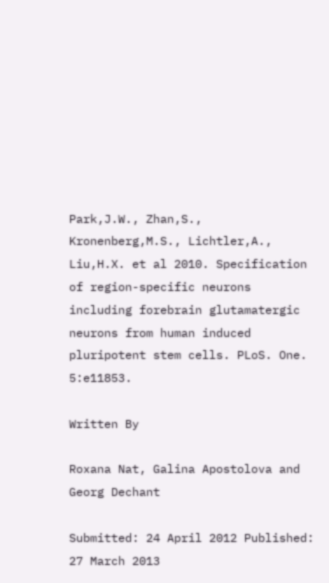Park,J.W., Zhan,S., Kronenberg,M.S., Lichtler,A., Liu,H.X. et al 2010. Specification of region-specific neurons including forebrain glutamatergic neurons from human induced pluripotent stem cells. PLoS. One. 5:e11853.

Written By

Roxana Nat, Galina Apostolova and Georg Dechant

Submitted: 24 April 2012 Published: 27 March 2013